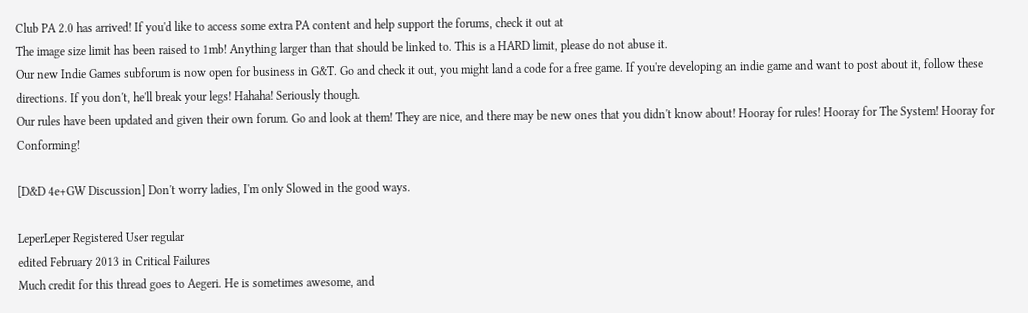Club PA 2.0 has arrived! If you'd like to access some extra PA content and help support the forums, check it out at
The image size limit has been raised to 1mb! Anything larger than that should be linked to. This is a HARD limit, please do not abuse it.
Our new Indie Games subforum is now open for business in G&T. Go and check it out, you might land a code for a free game. If you're developing an indie game and want to post about it, follow these directions. If you don't, he'll break your legs! Hahaha! Seriously though.
Our rules have been updated and given their own forum. Go and look at them! They are nice, and there may be new ones that you didn't know about! Hooray for rules! Hooray for The System! Hooray for Conforming!

[D&D 4e+GW Discussion] Don't worry ladies, I'm only Slowed in the good ways.

LeperLeper Registered User regular
edited February 2013 in Critical Failures
Much credit for this thread goes to Aegeri. He is sometimes awesome, and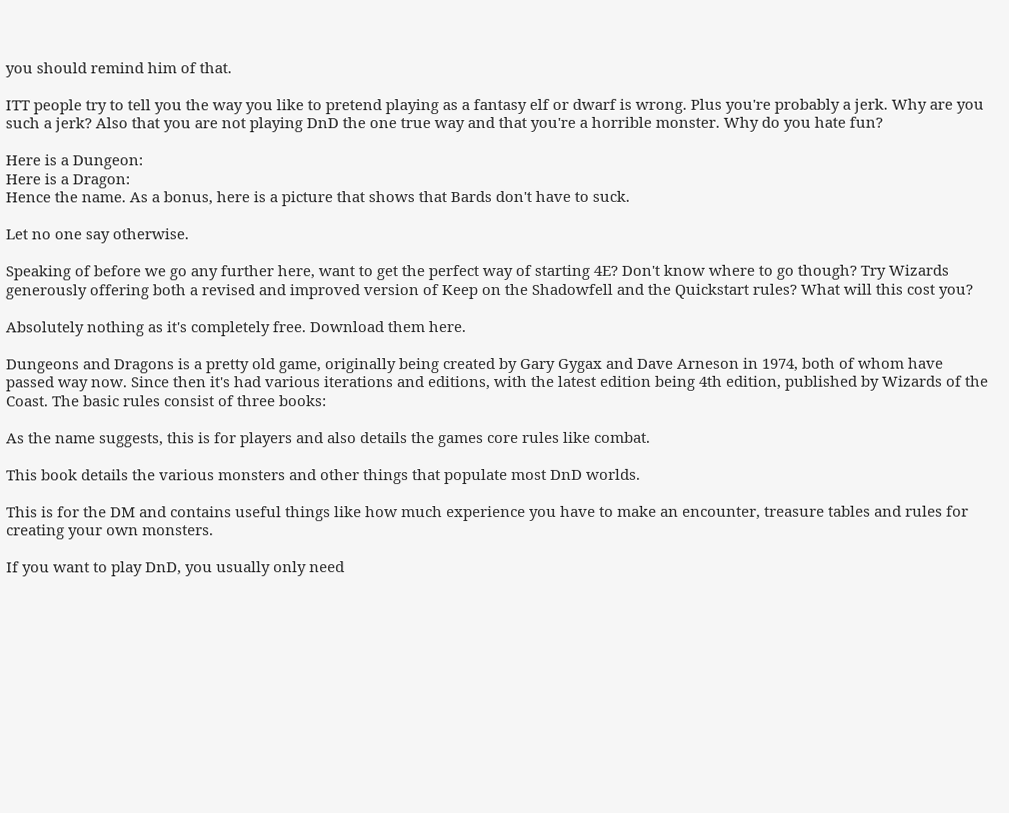you should remind him of that.

ITT people try to tell you the way you like to pretend playing as a fantasy elf or dwarf is wrong. Plus you're probably a jerk. Why are you such a jerk? Also that you are not playing DnD the one true way and that you're a horrible monster. Why do you hate fun?

Here is a Dungeon:
Here is a Dragon:
Hence the name. As a bonus, here is a picture that shows that Bards don't have to suck.

Let no one say otherwise.

Speaking of before we go any further here, want to get the perfect way of starting 4E? Don't know where to go though? Try Wizards generously offering both a revised and improved version of Keep on the Shadowfell and the Quickstart rules? What will this cost you?

Absolutely nothing as it's completely free. Download them here.

Dungeons and Dragons is a pretty old game, originally being created by Gary Gygax and Dave Arneson in 1974, both of whom have passed way now. Since then it's had various iterations and editions, with the latest edition being 4th edition, published by Wizards of the Coast. The basic rules consist of three books:

As the name suggests, this is for players and also details the games core rules like combat.

This book details the various monsters and other things that populate most DnD worlds.

This is for the DM and contains useful things like how much experience you have to make an encounter, treasure tables and rules for creating your own monsters.

If you want to play DnD, you usually only need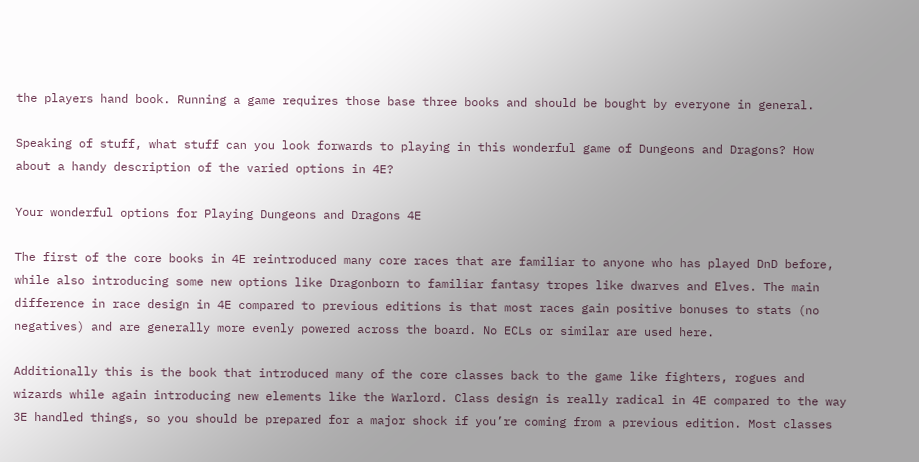the players hand book. Running a game requires those base three books and should be bought by everyone in general.

Speaking of stuff, what stuff can you look forwards to playing in this wonderful game of Dungeons and Dragons? How about a handy description of the varied options in 4E?

Your wonderful options for Playing Dungeons and Dragons 4E

The first of the core books in 4E reintroduced many core races that are familiar to anyone who has played DnD before, while also introducing some new options like Dragonborn to familiar fantasy tropes like dwarves and Elves. The main difference in race design in 4E compared to previous editions is that most races gain positive bonuses to stats (no negatives) and are generally more evenly powered across the board. No ECLs or similar are used here.

Additionally this is the book that introduced many of the core classes back to the game like fighters, rogues and wizards while again introducing new elements like the Warlord. Class design is really radical in 4E compared to the way 3E handled things, so you should be prepared for a major shock if you’re coming from a previous edition. Most classes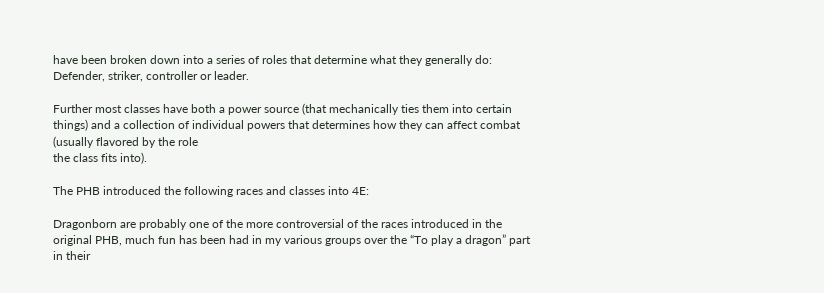have been broken down into a series of roles that determine what they generally do: Defender, striker, controller or leader.

Further most classes have both a power source (that mechanically ties them into certain things) and a collection of individual powers that determines how they can affect combat (usually flavored by the role
the class fits into).

The PHB introduced the following races and classes into 4E:

Dragonborn are probably one of the more controversial of the races introduced in the original PHB, much fun has been had in my various groups over the “To play a dragon” part in their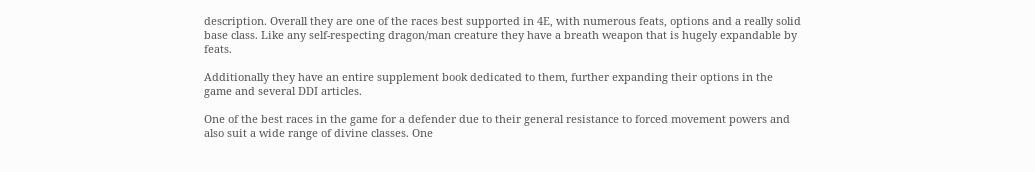description. Overall they are one of the races best supported in 4E, with numerous feats, options and a really solid base class. Like any self-respecting dragon/man creature they have a breath weapon that is hugely expandable by feats.

Additionally they have an entire supplement book dedicated to them, further expanding their options in the game and several DDI articles.

One of the best races in the game for a defender due to their general resistance to forced movement powers and also suit a wide range of divine classes. One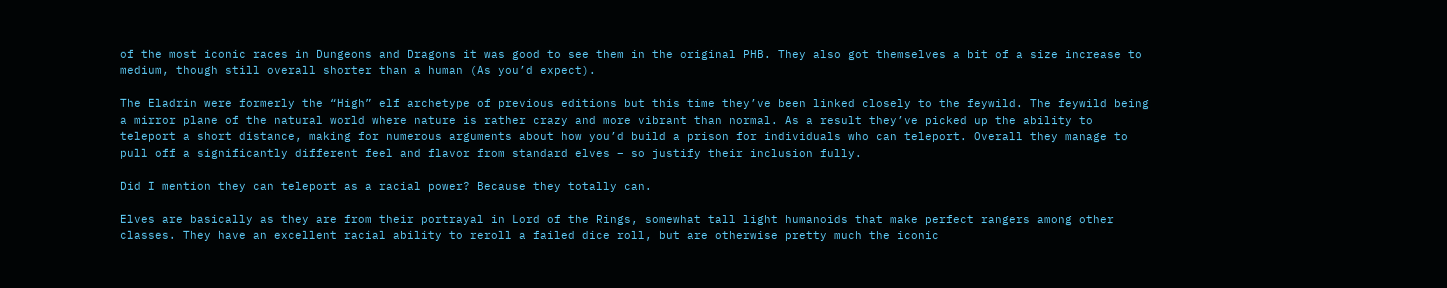of the most iconic races in Dungeons and Dragons it was good to see them in the original PHB. They also got themselves a bit of a size increase to medium, though still overall shorter than a human (As you’d expect).

The Eladrin were formerly the “High” elf archetype of previous editions but this time they’ve been linked closely to the feywild. The feywild being a mirror plane of the natural world where nature is rather crazy and more vibrant than normal. As a result they’ve picked up the ability to teleport a short distance, making for numerous arguments about how you’d build a prison for individuals who can teleport. Overall they manage to pull off a significantly different feel and flavor from standard elves – so justify their inclusion fully.

Did I mention they can teleport as a racial power? Because they totally can.

Elves are basically as they are from their portrayal in Lord of the Rings, somewhat tall light humanoids that make perfect rangers among other classes. They have an excellent racial ability to reroll a failed dice roll, but are otherwise pretty much the iconic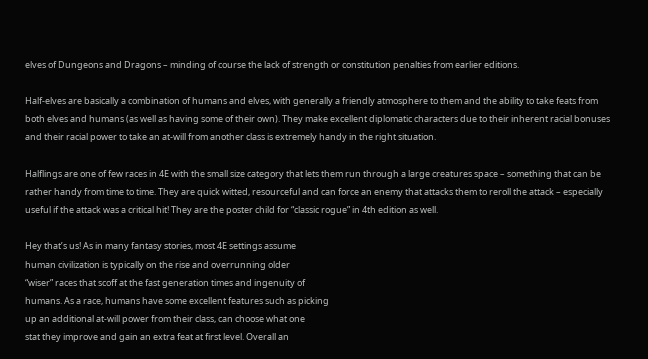elves of Dungeons and Dragons – minding of course the lack of strength or constitution penalties from earlier editions.

Half-elves are basically a combination of humans and elves, with generally a friendly atmosphere to them and the ability to take feats from both elves and humans (as well as having some of their own). They make excellent diplomatic characters due to their inherent racial bonuses and their racial power to take an at-will from another class is extremely handy in the right situation.

Halflings are one of few races in 4E with the small size category that lets them run through a large creatures space – something that can be rather handy from time to time. They are quick witted, resourceful and can force an enemy that attacks them to reroll the attack – especially useful if the attack was a critical hit! They are the poster child for “classic rogue” in 4th edition as well.

Hey that’s us! As in many fantasy stories, most 4E settings assume
human civilization is typically on the rise and overrunning older
“wiser” races that scoff at the fast generation times and ingenuity of
humans. As a race, humans have some excellent features such as picking
up an additional at-will power from their class, can choose what one
stat they improve and gain an extra feat at first level. Overall an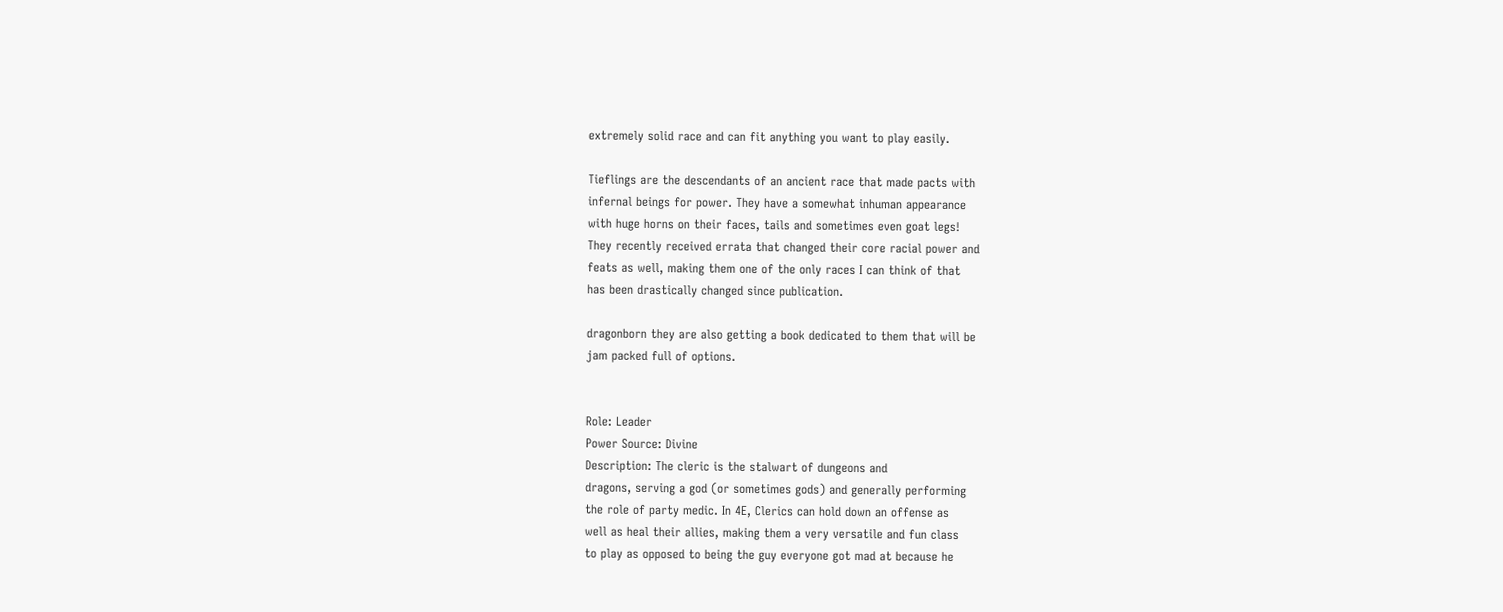extremely solid race and can fit anything you want to play easily.

Tieflings are the descendants of an ancient race that made pacts with
infernal beings for power. They have a somewhat inhuman appearance
with huge horns on their faces, tails and sometimes even goat legs!
They recently received errata that changed their core racial power and
feats as well, making them one of the only races I can think of that
has been drastically changed since publication.

dragonborn they are also getting a book dedicated to them that will be
jam packed full of options.


Role: Leader
Power Source: Divine
Description: The cleric is the stalwart of dungeons and
dragons, serving a god (or sometimes gods) and generally performing
the role of party medic. In 4E, Clerics can hold down an offense as
well as heal their allies, making them a very versatile and fun class
to play as opposed to being the guy everyone got mad at because he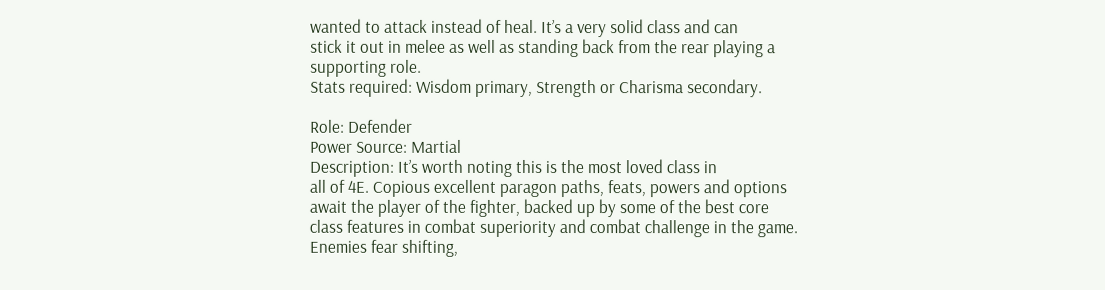wanted to attack instead of heal. It’s a very solid class and can
stick it out in melee as well as standing back from the rear playing a
supporting role.
Stats required: Wisdom primary, Strength or Charisma secondary.

Role: Defender
Power Source: Martial
Description: It’s worth noting this is the most loved class in
all of 4E. Copious excellent paragon paths, feats, powers and options
await the player of the fighter, backed up by some of the best core
class features in combat superiority and combat challenge in the game.
Enemies fear shifting,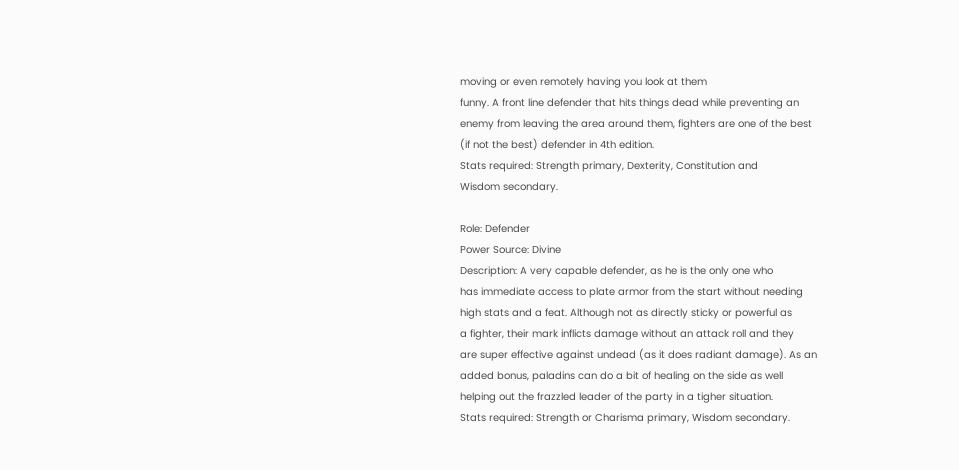moving or even remotely having you look at them
funny. A front line defender that hits things dead while preventing an
enemy from leaving the area around them, fighters are one of the best
(if not the best) defender in 4th edition.
Stats required: Strength primary, Dexterity, Constitution and
Wisdom secondary.

Role: Defender
Power Source: Divine
Description: A very capable defender, as he is the only one who
has immediate access to plate armor from the start without needing
high stats and a feat. Although not as directly sticky or powerful as
a fighter, their mark inflicts damage without an attack roll and they
are super effective against undead (as it does radiant damage). As an
added bonus, paladins can do a bit of healing on the side as well
helping out the frazzled leader of the party in a tigher situation.
Stats required: Strength or Charisma primary, Wisdom secondary.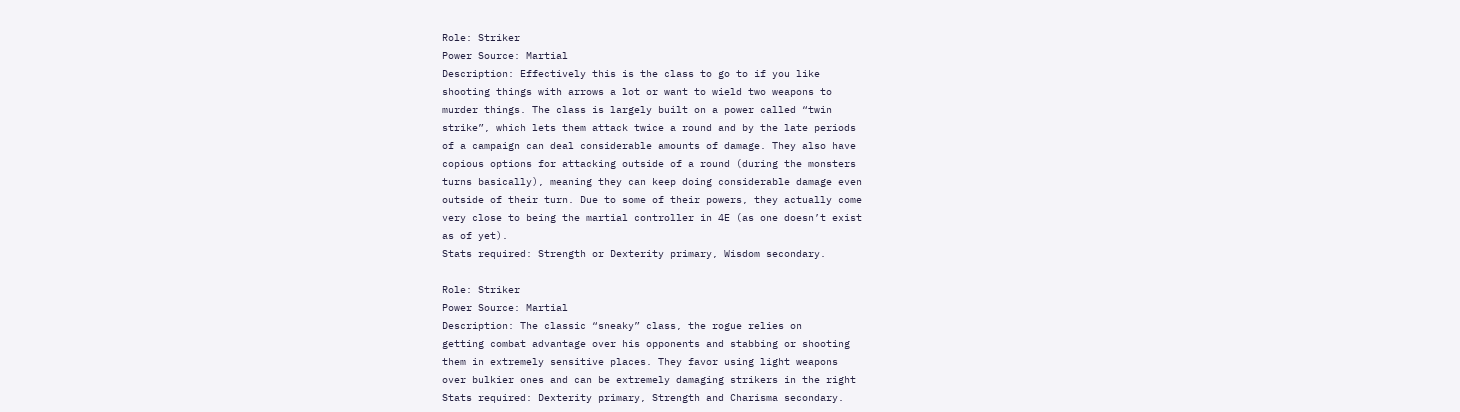Role: Striker
Power Source: Martial
Description: Effectively this is the class to go to if you like
shooting things with arrows a lot or want to wield two weapons to
murder things. The class is largely built on a power called “twin
strike”, which lets them attack twice a round and by the late periods
of a campaign can deal considerable amounts of damage. They also have
copious options for attacking outside of a round (during the monsters
turns basically), meaning they can keep doing considerable damage even
outside of their turn. Due to some of their powers, they actually come
very close to being the martial controller in 4E (as one doesn’t exist
as of yet).
Stats required: Strength or Dexterity primary, Wisdom secondary.

Role: Striker
Power Source: Martial
Description: The classic “sneaky” class, the rogue relies on
getting combat advantage over his opponents and stabbing or shooting
them in extremely sensitive places. They favor using light weapons
over bulkier ones and can be extremely damaging strikers in the right
Stats required: Dexterity primary, Strength and Charisma secondary.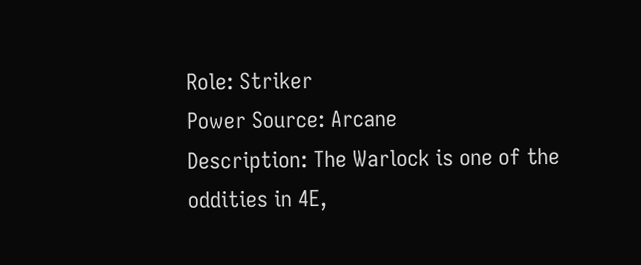Role: Striker
Power Source: Arcane
Description: The Warlock is one of the oddities in 4E,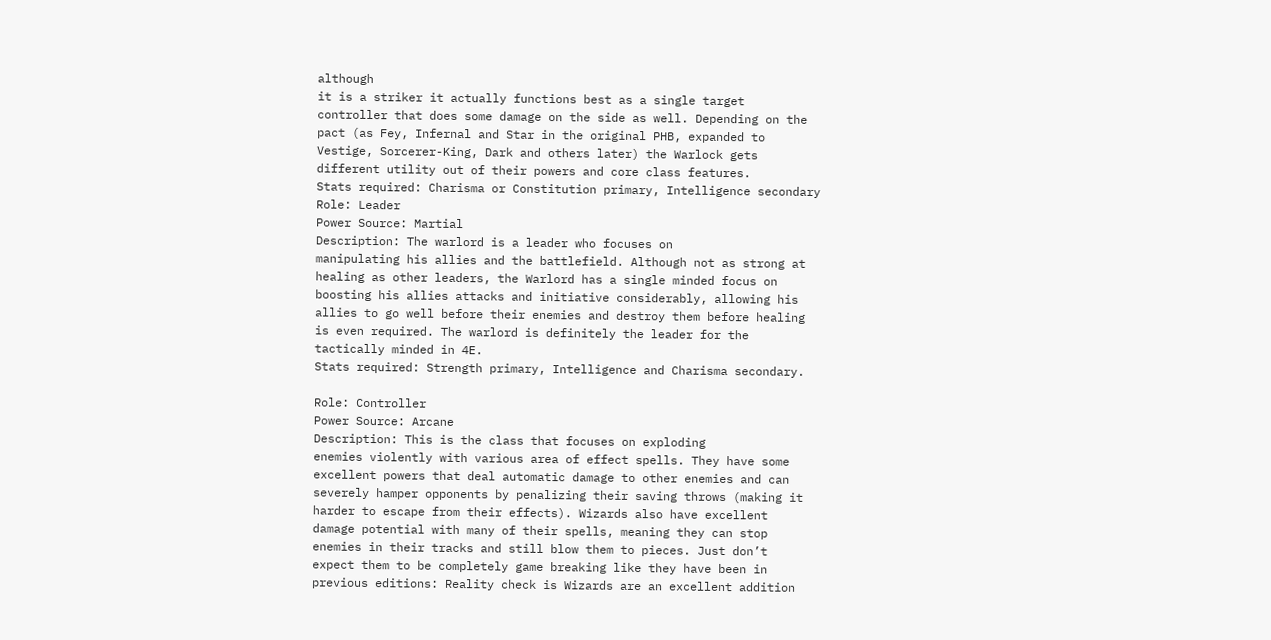although
it is a striker it actually functions best as a single target
controller that does some damage on the side as well. Depending on the
pact (as Fey, Infernal and Star in the original PHB, expanded to
Vestige, Sorcerer-King, Dark and others later) the Warlock gets
different utility out of their powers and core class features.
Stats required: Charisma or Constitution primary, Intelligence secondary
Role: Leader
Power Source: Martial
Description: The warlord is a leader who focuses on
manipulating his allies and the battlefield. Although not as strong at
healing as other leaders, the Warlord has a single minded focus on
boosting his allies attacks and initiative considerably, allowing his
allies to go well before their enemies and destroy them before healing
is even required. The warlord is definitely the leader for the
tactically minded in 4E.
Stats required: Strength primary, Intelligence and Charisma secondary.

Role: Controller
Power Source: Arcane
Description: This is the class that focuses on exploding
enemies violently with various area of effect spells. They have some
excellent powers that deal automatic damage to other enemies and can
severely hamper opponents by penalizing their saving throws (making it
harder to escape from their effects). Wizards also have excellent
damage potential with many of their spells, meaning they can stop
enemies in their tracks and still blow them to pieces. Just don’t
expect them to be completely game breaking like they have been in
previous editions: Reality check is Wizards are an excellent addition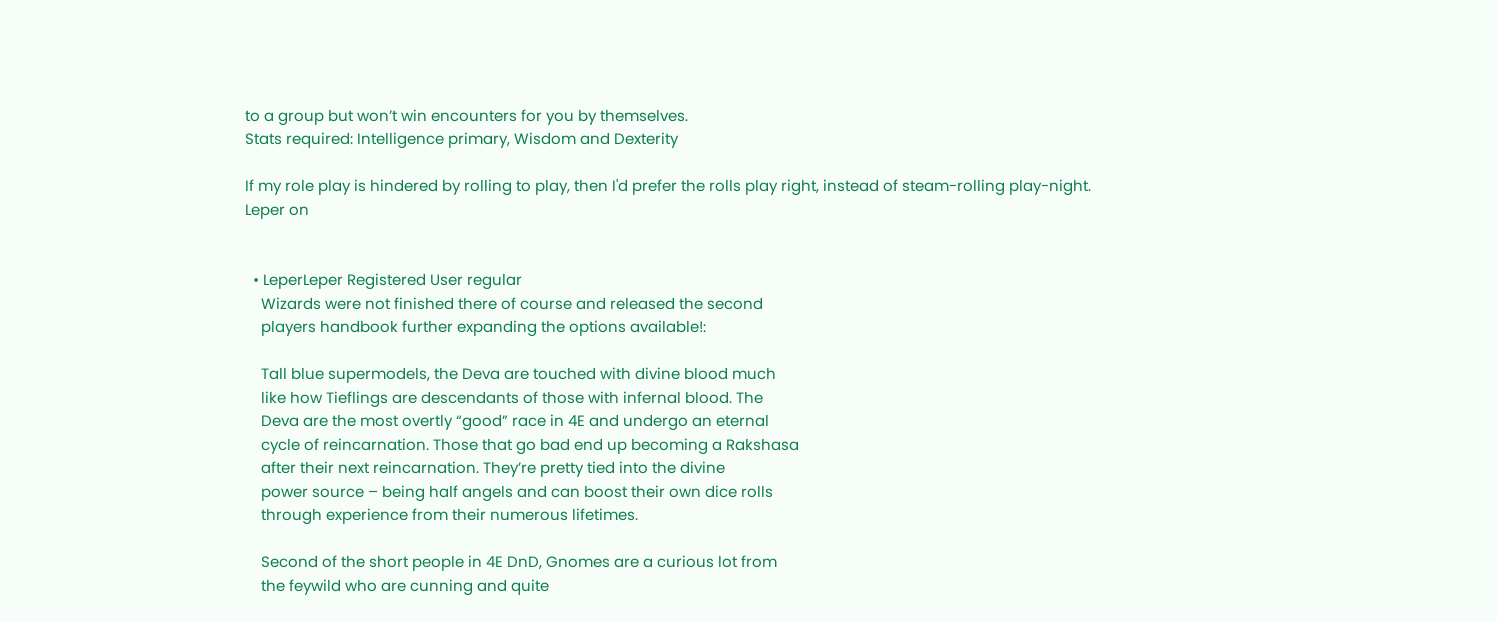to a group but won’t win encounters for you by themselves.
Stats required: Intelligence primary, Wisdom and Dexterity

If my role play is hindered by rolling to play, then I'd prefer the rolls play right, instead of steam-rolling play-night.
Leper on


  • LeperLeper Registered User regular
    Wizards were not finished there of course and released the second
    players handbook further expanding the options available!:

    Tall blue supermodels, the Deva are touched with divine blood much
    like how Tieflings are descendants of those with infernal blood. The
    Deva are the most overtly “good” race in 4E and undergo an eternal
    cycle of reincarnation. Those that go bad end up becoming a Rakshasa
    after their next reincarnation. They’re pretty tied into the divine
    power source – being half angels and can boost their own dice rolls
    through experience from their numerous lifetimes.

    Second of the short people in 4E DnD, Gnomes are a curious lot from
    the feywild who are cunning and quite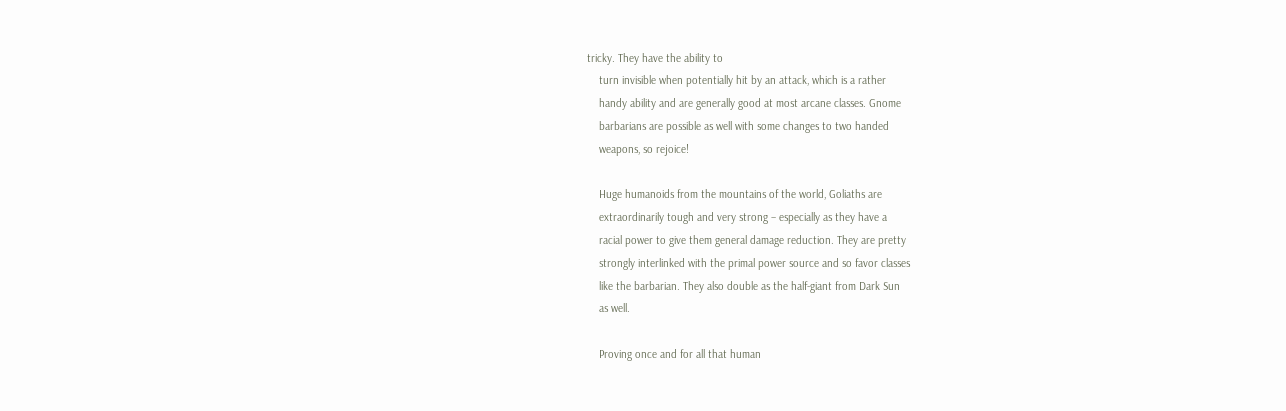tricky. They have the ability to
    turn invisible when potentially hit by an attack, which is a rather
    handy ability and are generally good at most arcane classes. Gnome
    barbarians are possible as well with some changes to two handed
    weapons, so rejoice!

    Huge humanoids from the mountains of the world, Goliaths are
    extraordinarily tough and very strong – especially as they have a
    racial power to give them general damage reduction. They are pretty
    strongly interlinked with the primal power source and so favor classes
    like the barbarian. They also double as the half-giant from Dark Sun
    as well.

    Proving once and for all that human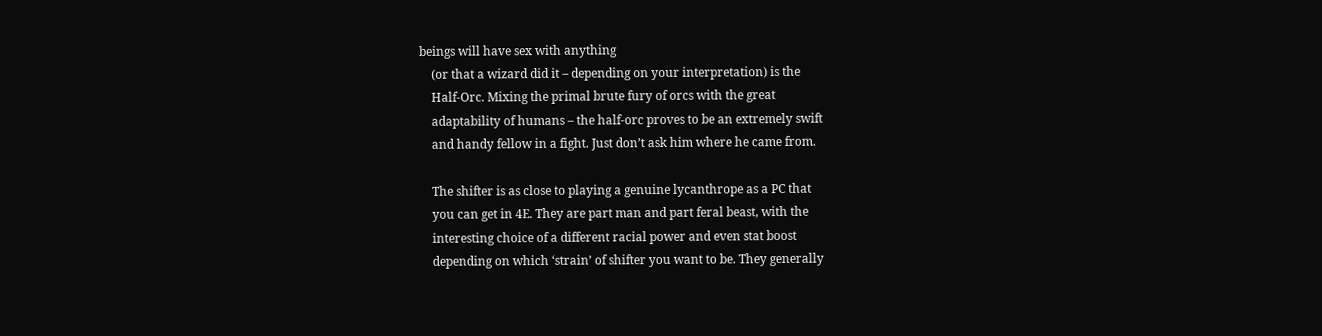beings will have sex with anything
    (or that a wizard did it – depending on your interpretation) is the
    Half-Orc. Mixing the primal brute fury of orcs with the great
    adaptability of humans – the half-orc proves to be an extremely swift
    and handy fellow in a fight. Just don’t ask him where he came from.

    The shifter is as close to playing a genuine lycanthrope as a PC that
    you can get in 4E. They are part man and part feral beast, with the
    interesting choice of a different racial power and even stat boost
    depending on which ‘strain’ of shifter you want to be. They generally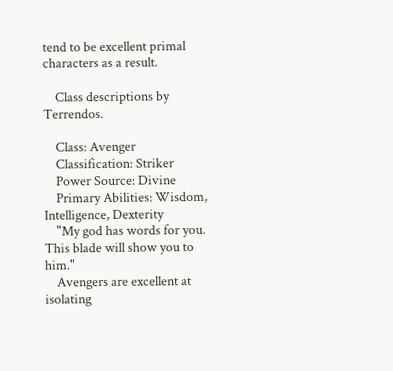tend to be excellent primal characters as a result.

    Class descriptions by Terrendos.

    Class: Avenger
    Classification: Striker
    Power Source: Divine
    Primary Abilities: Wisdom, Intelligence, Dexterity
    "My god has words for you. This blade will show you to him."
    Avengers are excellent at isolating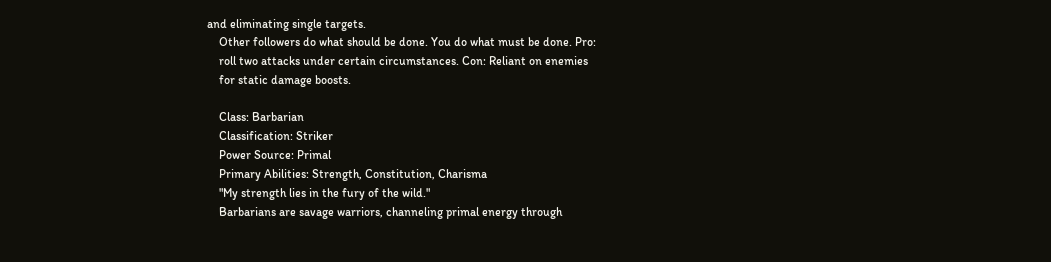and eliminating single targets.
    Other followers do what should be done. You do what must be done. Pro:
    roll two attacks under certain circumstances. Con: Reliant on enemies
    for static damage boosts.

    Class: Barbarian
    Classification: Striker
    Power Source: Primal
    Primary Abilities: Strength, Constitution, Charisma
    "My strength lies in the fury of the wild."
    Barbarians are savage warriors, channeling primal energy through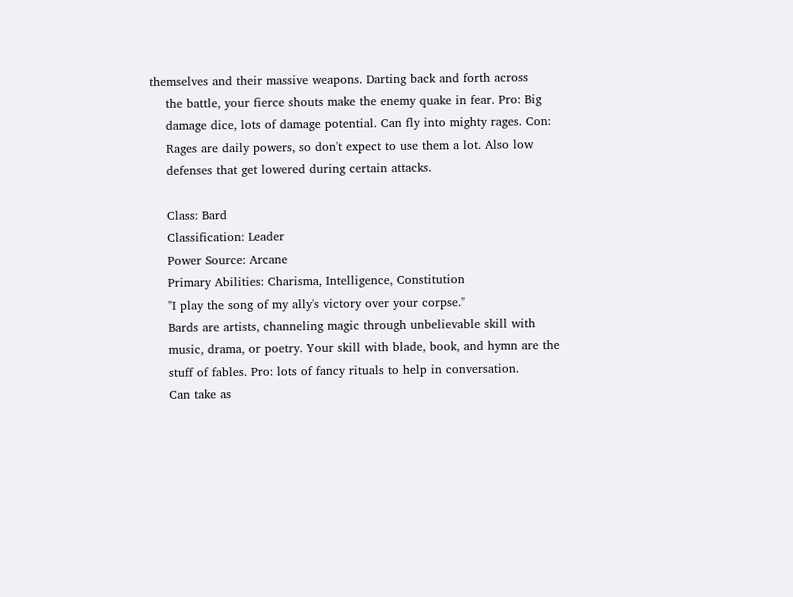themselves and their massive weapons. Darting back and forth across
    the battle, your fierce shouts make the enemy quake in fear. Pro: Big
    damage dice, lots of damage potential. Can fly into mighty rages. Con:
    Rages are daily powers, so don't expect to use them a lot. Also low
    defenses that get lowered during certain attacks.

    Class: Bard
    Classification: Leader
    Power Source: Arcane
    Primary Abilities: Charisma, Intelligence, Constitution
    "I play the song of my ally's victory over your corpse."
    Bards are artists, channeling magic through unbelievable skill with
    music, drama, or poetry. Your skill with blade, book, and hymn are the
    stuff of fables. Pro: lots of fancy rituals to help in conversation.
    Can take as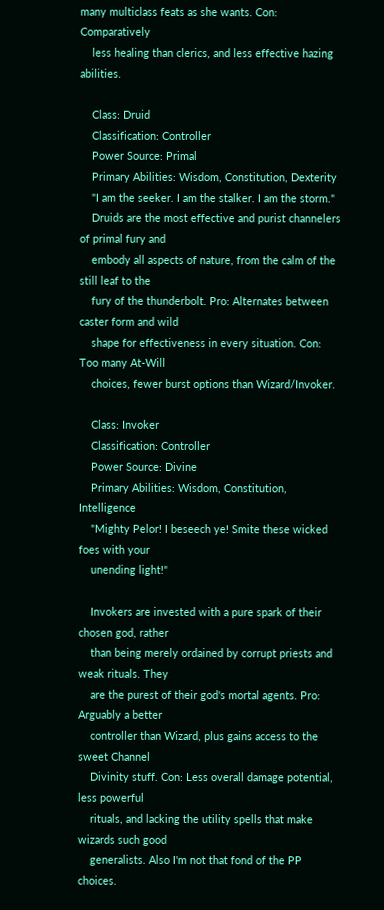many multiclass feats as she wants. Con: Comparatively
    less healing than clerics, and less effective hazing abilities.

    Class: Druid
    Classification: Controller
    Power Source: Primal
    Primary Abilities: Wisdom, Constitution, Dexterity
    "I am the seeker. I am the stalker. I am the storm."
    Druids are the most effective and purist channelers of primal fury and
    embody all aspects of nature, from the calm of the still leaf to the
    fury of the thunderbolt. Pro: Alternates between caster form and wild
    shape for effectiveness in every situation. Con: Too many At-Will
    choices, fewer burst options than Wizard/Invoker.

    Class: Invoker
    Classification: Controller
    Power Source: Divine
    Primary Abilities: Wisdom, Constitution, Intelligence
    "Mighty Pelor! I beseech ye! Smite these wicked foes with your
    unending light!"

    Invokers are invested with a pure spark of their chosen god, rather
    than being merely ordained by corrupt priests and weak rituals. They
    are the purest of their god's mortal agents. Pro: Arguably a better
    controller than Wizard, plus gains access to the sweet Channel
    Divinity stuff. Con: Less overall damage potential, less powerful
    rituals, and lacking the utility spells that make wizards such good
    generalists. Also I'm not that fond of the PP choices.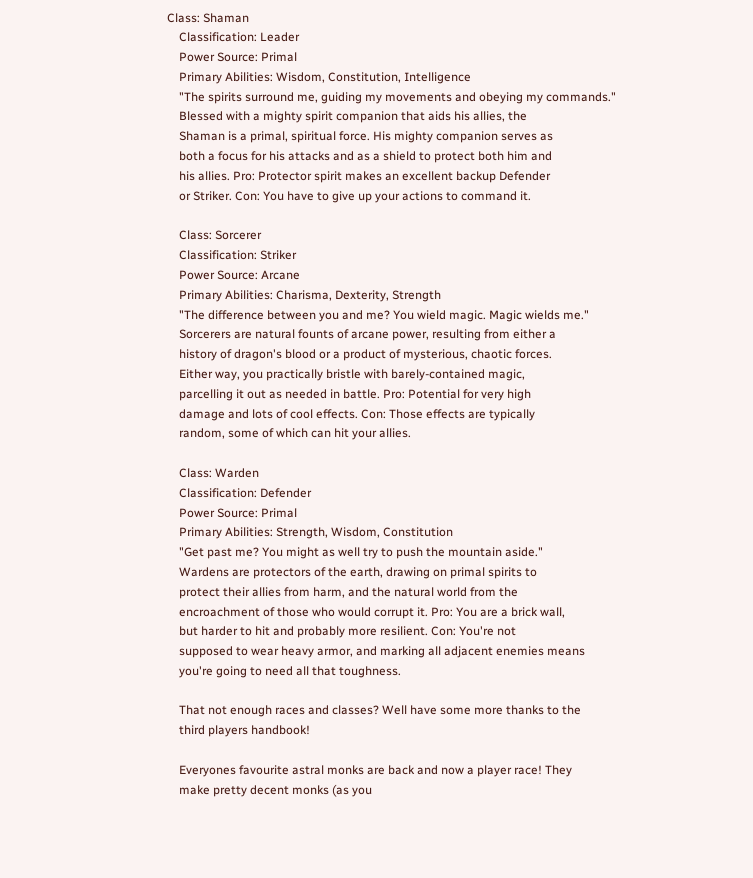Class: Shaman
    Classification: Leader
    Power Source: Primal
    Primary Abilities: Wisdom, Constitution, Intelligence
    "The spirits surround me, guiding my movements and obeying my commands."
    Blessed with a mighty spirit companion that aids his allies, the
    Shaman is a primal, spiritual force. His mighty companion serves as
    both a focus for his attacks and as a shield to protect both him and
    his allies. Pro: Protector spirit makes an excellent backup Defender
    or Striker. Con: You have to give up your actions to command it.

    Class: Sorcerer
    Classification: Striker
    Power Source: Arcane
    Primary Abilities: Charisma, Dexterity, Strength
    "The difference between you and me? You wield magic. Magic wields me."
    Sorcerers are natural founts of arcane power, resulting from either a
    history of dragon's blood or a product of mysterious, chaotic forces.
    Either way, you practically bristle with barely-contained magic,
    parcelling it out as needed in battle. Pro: Potential for very high
    damage and lots of cool effects. Con: Those effects are typically
    random, some of which can hit your allies.

    Class: Warden
    Classification: Defender
    Power Source: Primal
    Primary Abilities: Strength, Wisdom, Constitution
    "Get past me? You might as well try to push the mountain aside."
    Wardens are protectors of the earth, drawing on primal spirits to
    protect their allies from harm, and the natural world from the
    encroachment of those who would corrupt it. Pro: You are a brick wall,
    but harder to hit and probably more resilient. Con: You're not
    supposed to wear heavy armor, and marking all adjacent enemies means
    you're going to need all that toughness.

    That not enough races and classes? Well have some more thanks to the
    third players handbook!

    Everyones favourite astral monks are back and now a player race! They
    make pretty decent monks (as you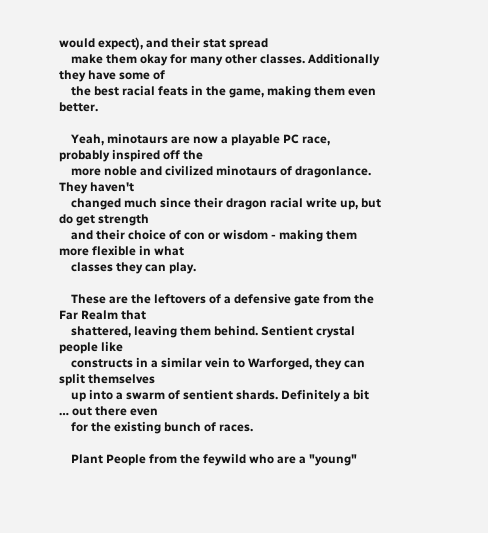would expect), and their stat spread
    make them okay for many other classes. Additionally they have some of
    the best racial feats in the game, making them even better.

    Yeah, minotaurs are now a playable PC race, probably inspired off the
    more noble and civilized minotaurs of dragonlance. They haven't
    changed much since their dragon racial write up, but do get strength
    and their choice of con or wisdom - making them more flexible in what
    classes they can play.

    These are the leftovers of a defensive gate from the Far Realm that
    shattered, leaving them behind. Sentient crystal people like
    constructs in a similar vein to Warforged, they can split themselves
    up into a swarm of sentient shards. Definitely a bit … out there even
    for the existing bunch of races.

    Plant People from the feywild who are a "young"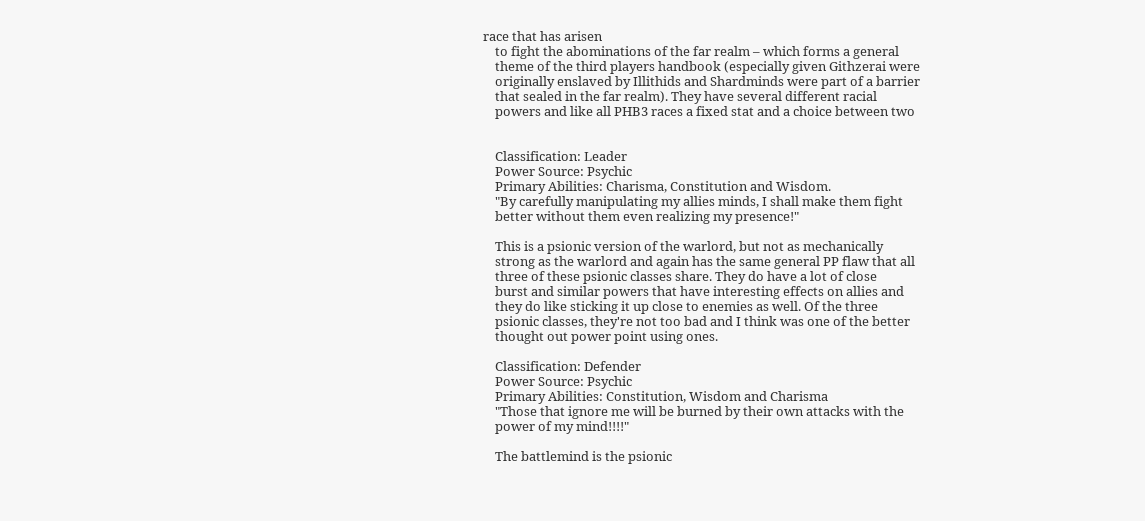race that has arisen
    to fight the abominations of the far realm – which forms a general
    theme of the third players handbook (especially given Githzerai were
    originally enslaved by Illithids and Shardminds were part of a barrier
    that sealed in the far realm). They have several different racial
    powers and like all PHB3 races a fixed stat and a choice between two


    Classification: Leader
    Power Source: Psychic
    Primary Abilities: Charisma, Constitution and Wisdom.
    "By carefully manipulating my allies minds, I shall make them fight
    better without them even realizing my presence!"

    This is a psionic version of the warlord, but not as mechanically
    strong as the warlord and again has the same general PP flaw that all
    three of these psionic classes share. They do have a lot of close
    burst and similar powers that have interesting effects on allies and
    they do like sticking it up close to enemies as well. Of the three
    psionic classes, they're not too bad and I think was one of the better
    thought out power point using ones.

    Classification: Defender
    Power Source: Psychic
    Primary Abilities: Constitution, Wisdom and Charisma
    "Those that ignore me will be burned by their own attacks with the
    power of my mind!!!!"

    The battlemind is the psionic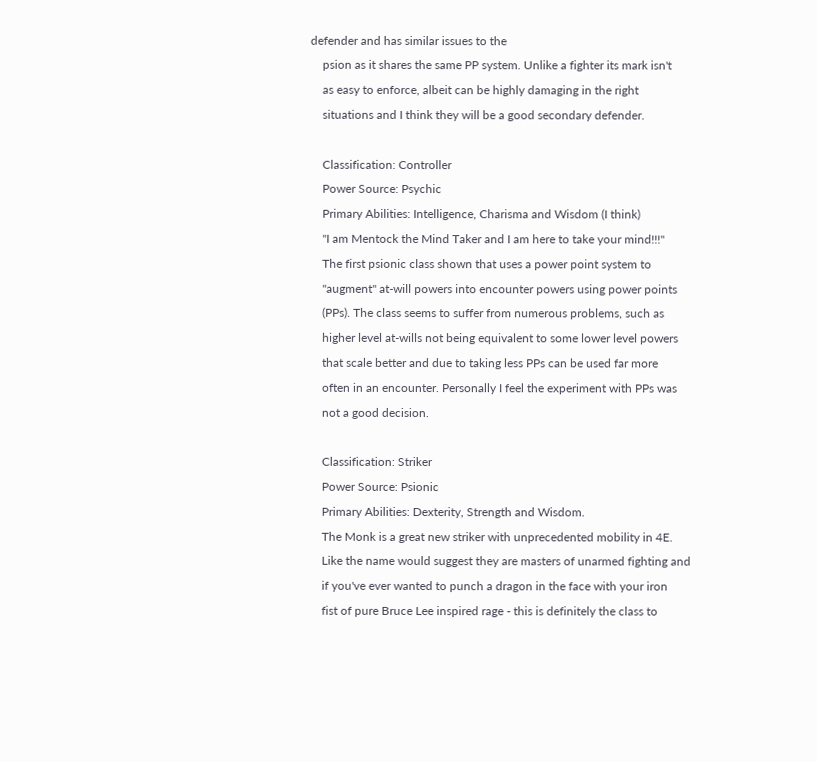defender and has similar issues to the
    psion as it shares the same PP system. Unlike a fighter its mark isn't
    as easy to enforce, albeit can be highly damaging in the right
    situations and I think they will be a good secondary defender.

    Classification: Controller
    Power Source: Psychic
    Primary Abilities: Intelligence, Charisma and Wisdom (I think)
    "I am Mentock the Mind Taker and I am here to take your mind!!!"
    The first psionic class shown that uses a power point system to
    "augment" at-will powers into encounter powers using power points
    (PPs). The class seems to suffer from numerous problems, such as
    higher level at-wills not being equivalent to some lower level powers
    that scale better and due to taking less PPs can be used far more
    often in an encounter. Personally I feel the experiment with PPs was
    not a good decision.

    Classification: Striker
    Power Source: Psionic
    Primary Abilities: Dexterity, Strength and Wisdom.
    The Monk is a great new striker with unprecedented mobility in 4E.
    Like the name would suggest they are masters of unarmed fighting and
    if you've ever wanted to punch a dragon in the face with your iron
    fist of pure Bruce Lee inspired rage - this is definitely the class to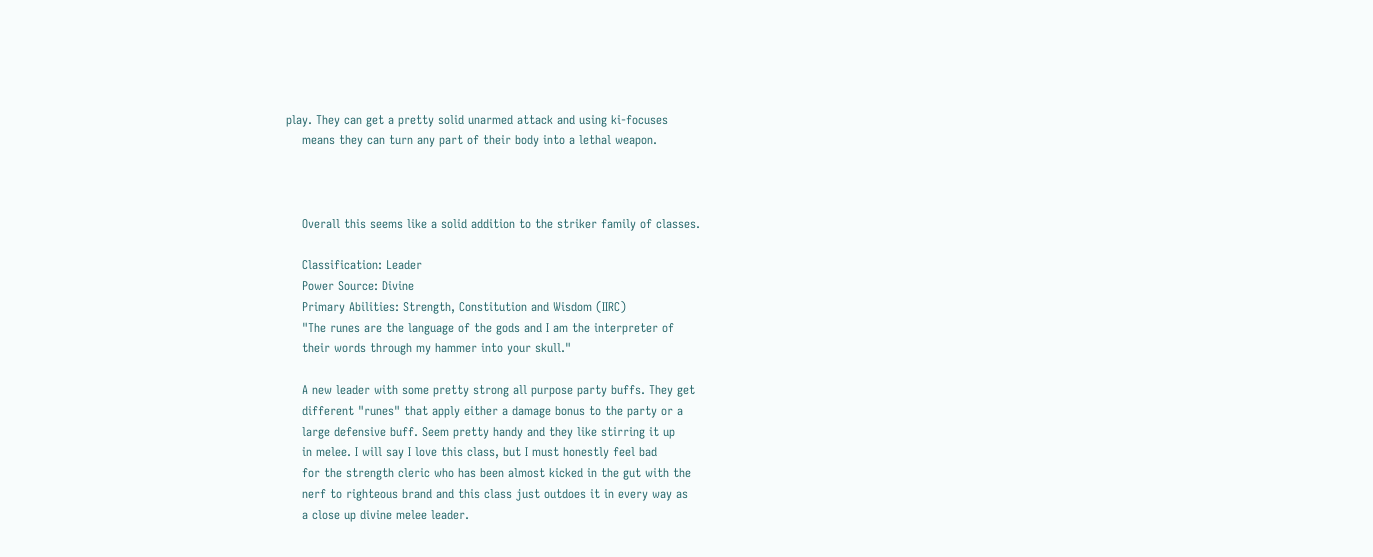play. They can get a pretty solid unarmed attack and using ki-focuses
    means they can turn any part of their body into a lethal weapon.



    Overall this seems like a solid addition to the striker family of classes.

    Classification: Leader
    Power Source: Divine
    Primary Abilities: Strength, Constitution and Wisdom (IIRC)
    "The runes are the language of the gods and I am the interpreter of
    their words through my hammer into your skull."

    A new leader with some pretty strong all purpose party buffs. They get
    different "runes" that apply either a damage bonus to the party or a
    large defensive buff. Seem pretty handy and they like stirring it up
    in melee. I will say I love this class, but I must honestly feel bad
    for the strength cleric who has been almost kicked in the gut with the
    nerf to righteous brand and this class just outdoes it in every way as
    a close up divine melee leader.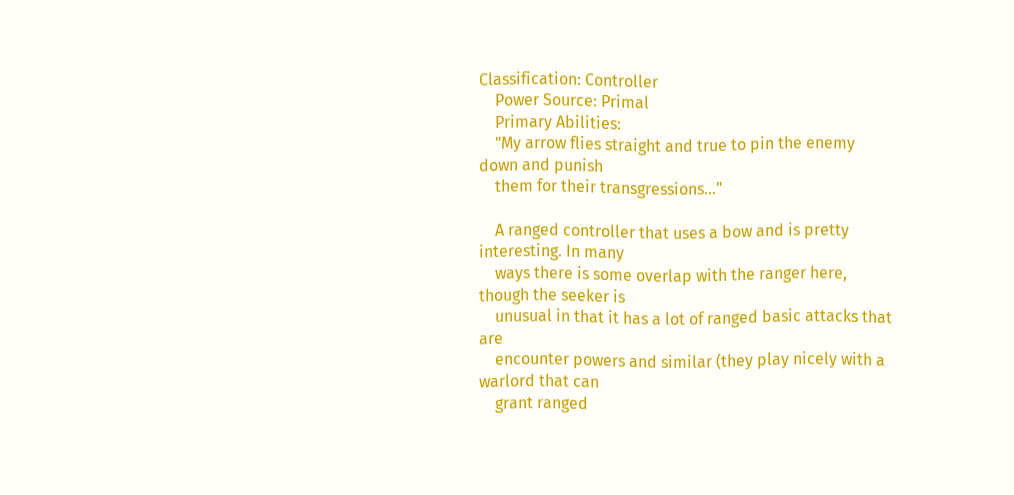Classification: Controller
    Power Source: Primal
    Primary Abilities:
    "My arrow flies straight and true to pin the enemy down and punish
    them for their transgressions..."

    A ranged controller that uses a bow and is pretty interesting. In many
    ways there is some overlap with the ranger here, though the seeker is
    unusual in that it has a lot of ranged basic attacks that are
    encounter powers and similar (they play nicely with a warlord that can
    grant ranged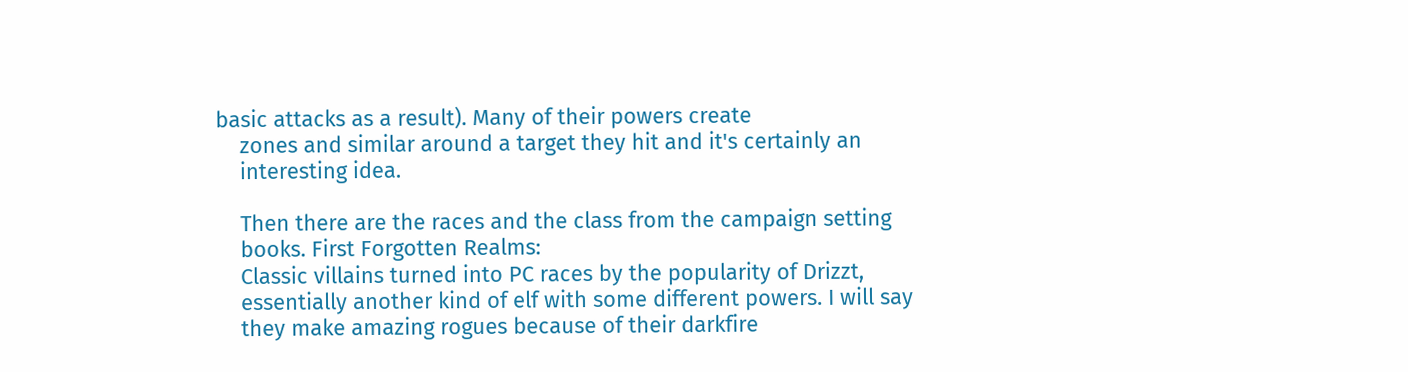basic attacks as a result). Many of their powers create
    zones and similar around a target they hit and it's certainly an
    interesting idea.

    Then there are the races and the class from the campaign setting
    books. First Forgotten Realms:
    Classic villains turned into PC races by the popularity of Drizzt,
    essentially another kind of elf with some different powers. I will say
    they make amazing rogues because of their darkfire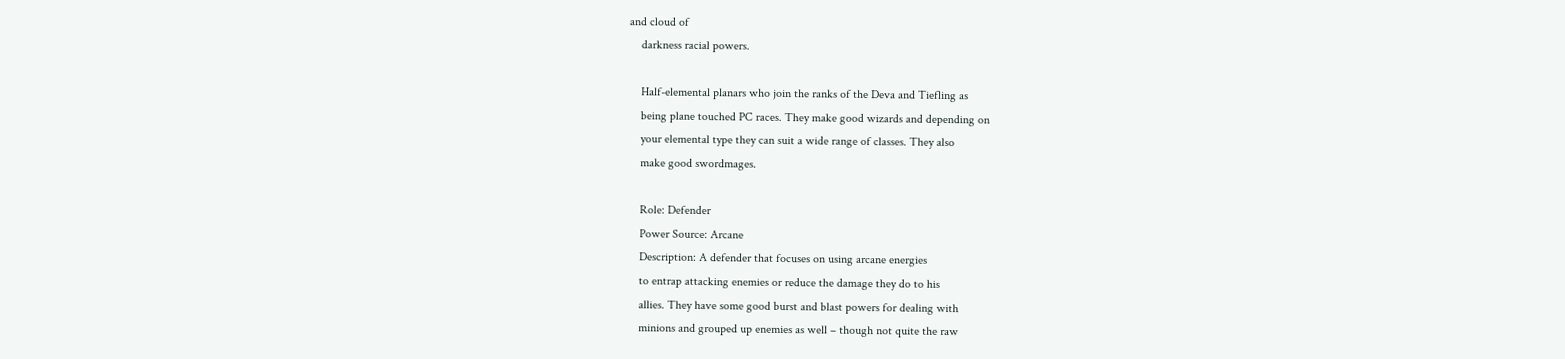and cloud of
    darkness racial powers.

    Half-elemental planars who join the ranks of the Deva and Tiefling as
    being plane touched PC races. They make good wizards and depending on
    your elemental type they can suit a wide range of classes. They also
    make good swordmages.

    Role: Defender
    Power Source: Arcane
    Description: A defender that focuses on using arcane energies
    to entrap attacking enemies or reduce the damage they do to his
    allies. They have some good burst and blast powers for dealing with
    minions and grouped up enemies as well – though not quite the raw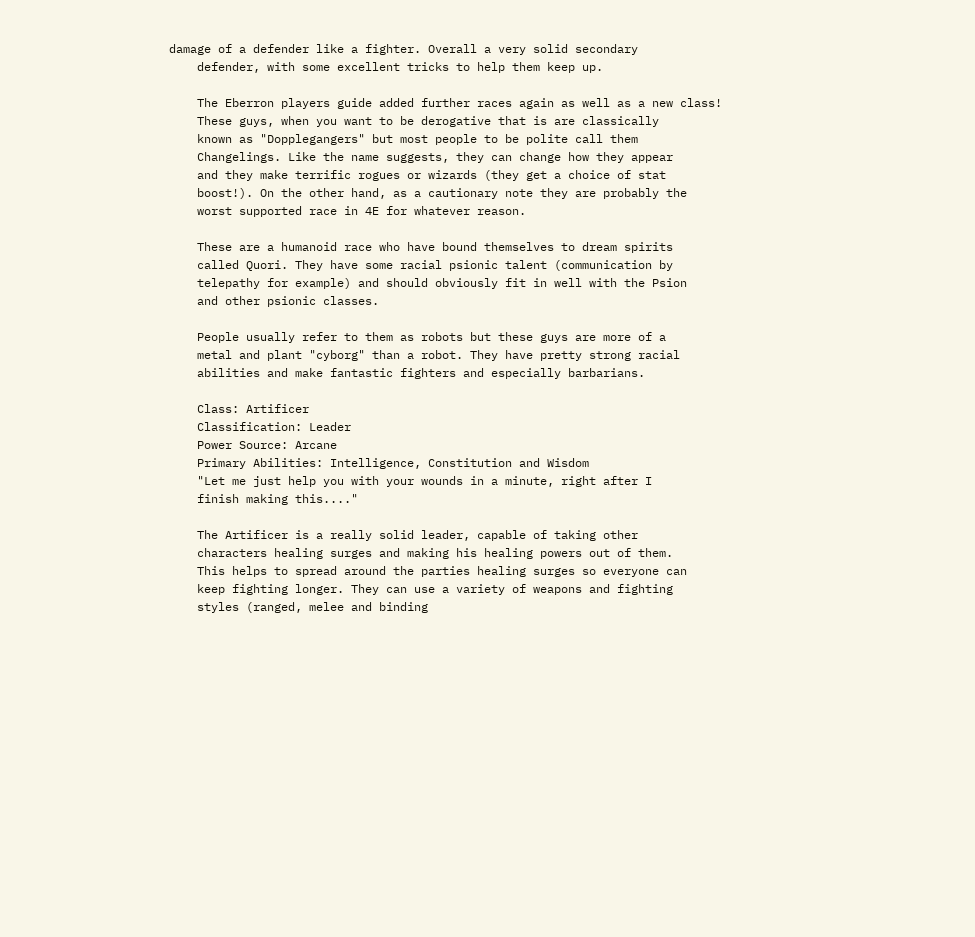damage of a defender like a fighter. Overall a very solid secondary
    defender, with some excellent tricks to help them keep up.

    The Eberron players guide added further races again as well as a new class!
    These guys, when you want to be derogative that is are classically
    known as "Dopplegangers" but most people to be polite call them
    Changelings. Like the name suggests, they can change how they appear
    and they make terrific rogues or wizards (they get a choice of stat
    boost!). On the other hand, as a cautionary note they are probably the
    worst supported race in 4E for whatever reason.

    These are a humanoid race who have bound themselves to dream spirits
    called Quori. They have some racial psionic talent (communication by
    telepathy for example) and should obviously fit in well with the Psion
    and other psionic classes.

    People usually refer to them as robots but these guys are more of a
    metal and plant "cyborg" than a robot. They have pretty strong racial
    abilities and make fantastic fighters and especially barbarians.

    Class: Artificer
    Classification: Leader
    Power Source: Arcane
    Primary Abilities: Intelligence, Constitution and Wisdom
    "Let me just help you with your wounds in a minute, right after I
    finish making this...."

    The Artificer is a really solid leader, capable of taking other
    characters healing surges and making his healing powers out of them.
    This helps to spread around the parties healing surges so everyone can
    keep fighting longer. They can use a variety of weapons and fighting
    styles (ranged, melee and binding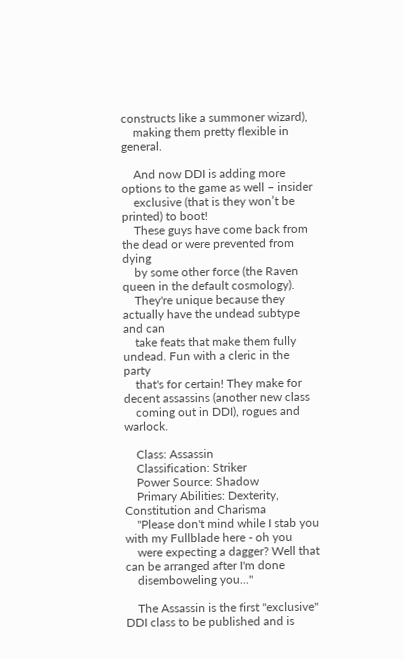constructs like a summoner wizard),
    making them pretty flexible in general.

    And now DDI is adding more options to the game as well – insider
    exclusive (that is they won’t be printed) to boot!
    These guys have come back from the dead or were prevented from dying
    by some other force (the Raven queen in the default cosmology).
    They're unique because they actually have the undead subtype and can
    take feats that make them fully undead. Fun with a cleric in the party
    that's for certain! They make for decent assassins (another new class
    coming out in DDI), rogues and warlock.

    Class: Assassin
    Classification: Striker
    Power Source: Shadow
    Primary Abilities: Dexterity, Constitution and Charisma
    "Please don't mind while I stab you with my Fullblade here - oh you
    were expecting a dagger? Well that can be arranged after I'm done
    disemboweling you..."

    The Assassin is the first "exclusive" DDI class to be published and is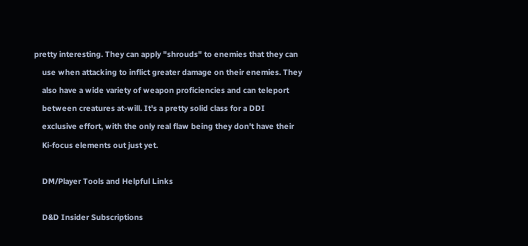pretty interesting. They can apply "shrouds" to enemies that they can
    use when attacking to inflict greater damage on their enemies. They
    also have a wide variety of weapon proficiencies and can teleport
    between creatures at-will. It's a pretty solid class for a DDI
    exclusive effort, with the only real flaw being they don't have their
    Ki-focus elements out just yet.

    DM/Player Tools and Helpful Links

    D&D Insider Subscriptions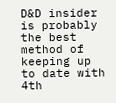D&D insider is probably the best method of keeping up to date with 4th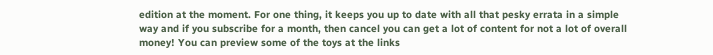edition at the moment. For one thing, it keeps you up to date with all that pesky errata in a simple way and if you subscribe for a month, then cancel you can get a lot of content for not a lot of overall money! You can preview some of the toys at the links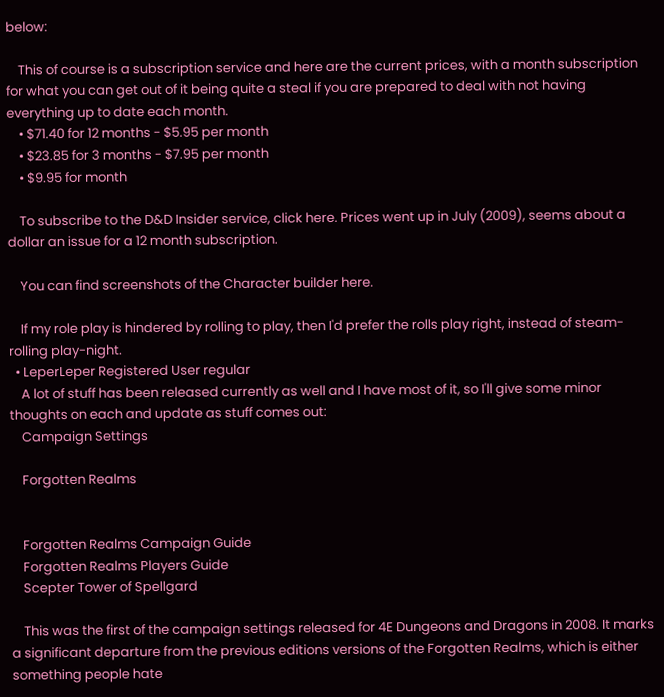below:

    This of course is a subscription service and here are the current prices, with a month subscription for what you can get out of it being quite a steal if you are prepared to deal with not having everything up to date each month.
    • $71.40 for 12 months - $5.95 per month
    • $23.85 for 3 months - $7.95 per month
    • $9.95 for month

    To subscribe to the D&D Insider service, click here. Prices went up in July (2009), seems about a dollar an issue for a 12 month subscription.

    You can find screenshots of the Character builder here.

    If my role play is hindered by rolling to play, then I'd prefer the rolls play right, instead of steam-rolling play-night.
  • LeperLeper Registered User regular
    A lot of stuff has been released currently as well and I have most of it, so I'll give some minor thoughts on each and update as stuff comes out:
    Campaign Settings

    Forgotten Realms


    Forgotten Realms Campaign Guide
    Forgotten Realms Players Guide
    Scepter Tower of Spellgard

    This was the first of the campaign settings released for 4E Dungeons and Dragons in 2008. It marks a significant departure from the previous editions versions of the Forgotten Realms, which is either something people hate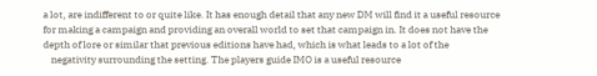a lot, are indifferent to or quite like. It has enough detail that any new DM will find it a useful resource for making a campaign and providing an overall world to set that campaign in. It does not have the depth of lore or similar that previous editions have had, which is what leads to a lot of the
    negativity surrounding the setting. The players guide IMO is a useful resource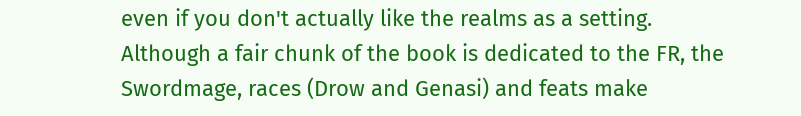even if you don't actually like the realms as a setting. Although a fair chunk of the book is dedicated to the FR, the Swordmage, races (Drow and Genasi) and feats make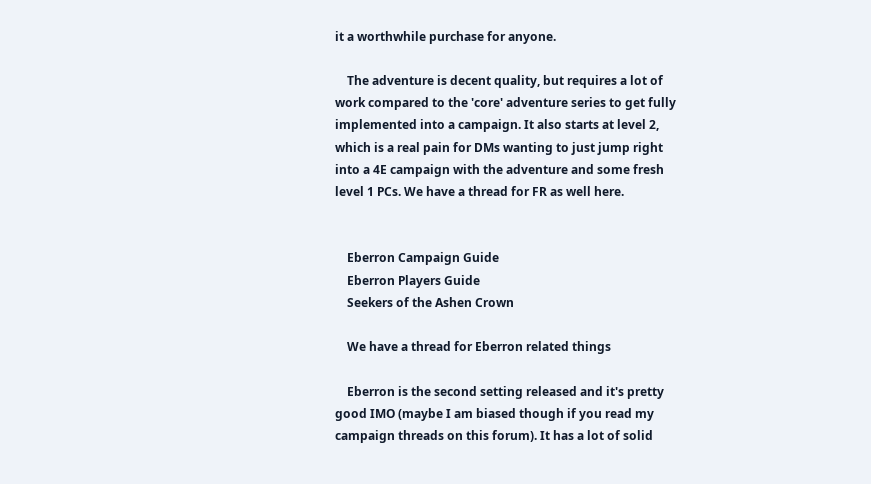it a worthwhile purchase for anyone.

    The adventure is decent quality, but requires a lot of work compared to the 'core' adventure series to get fully implemented into a campaign. It also starts at level 2, which is a real pain for DMs wanting to just jump right into a 4E campaign with the adventure and some fresh level 1 PCs. We have a thread for FR as well here.


    Eberron Campaign Guide
    Eberron Players Guide
    Seekers of the Ashen Crown

    We have a thread for Eberron related things

    Eberron is the second setting released and it's pretty good IMO (maybe I am biased though if you read my campaign threads on this forum). It has a lot of solid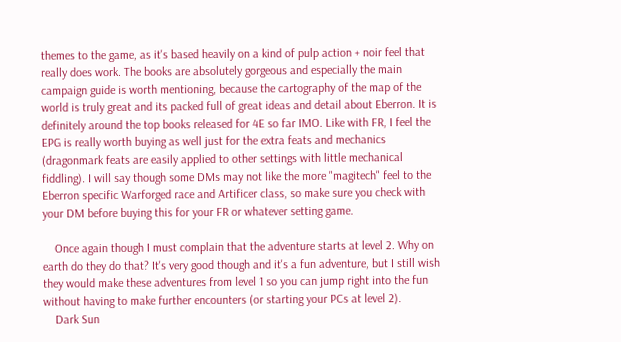themes to the game, as it's based heavily on a kind of pulp action + noir feel that really does work. The books are absolutely gorgeous and especially the main campaign guide is worth mentioning, because the cartography of the map of the world is truly great and its packed full of great ideas and detail about Eberron. It is definitely around the top books released for 4E so far IMO. Like with FR, I feel the EPG is really worth buying as well just for the extra feats and mechanics (dragonmark feats are easily applied to other settings with little mechanical fiddling). I will say though some DMs may not like the more "magitech" feel to the Eberron specific Warforged race and Artificer class, so make sure you check with your DM before buying this for your FR or whatever setting game.

    Once again though I must complain that the adventure starts at level 2. Why on earth do they do that? It's very good though and it's a fun adventure, but I still wish they would make these adventures from level 1 so you can jump right into the fun without having to make further encounters (or starting your PCs at level 2).
    Dark Sun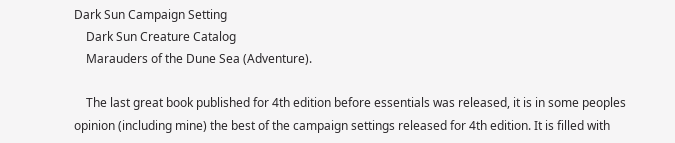Dark Sun Campaign Setting
    Dark Sun Creature Catalog
    Marauders of the Dune Sea (Adventure).

    The last great book published for 4th edition before essentials was released, it is in some peoples opinion (including mine) the best of the campaign settings released for 4th edition. It is filled with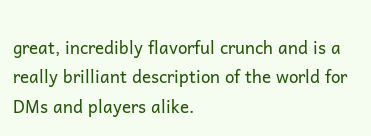great, incredibly flavorful crunch and is a really brilliant description of the world for DMs and players alike.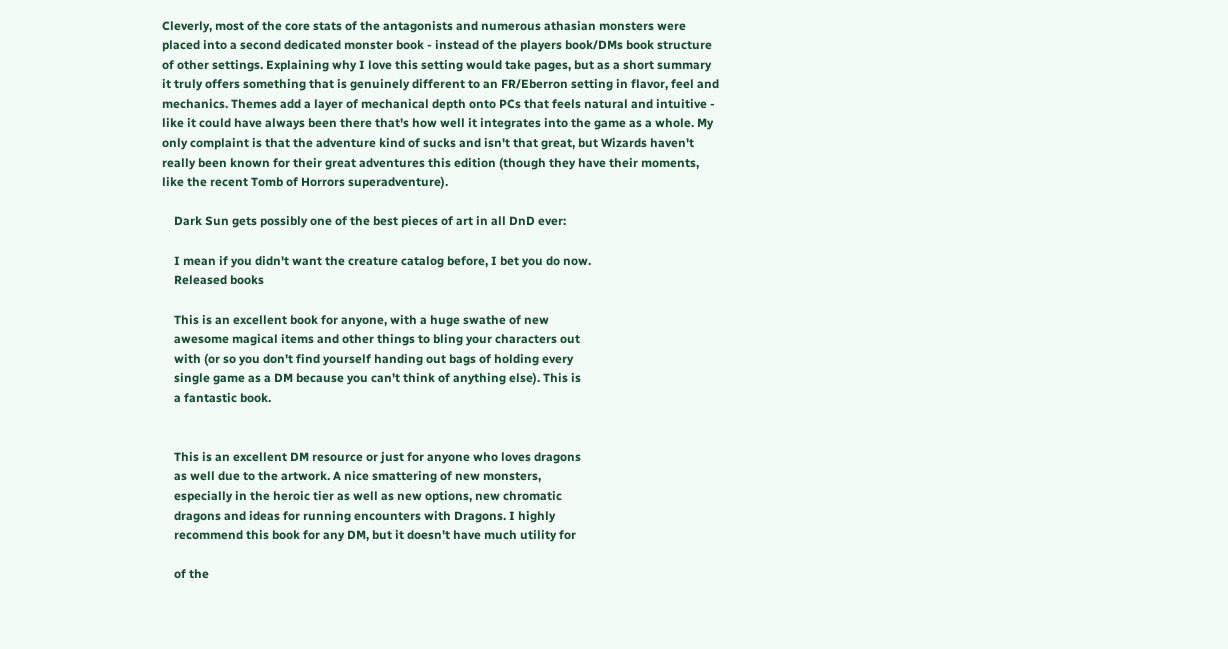Cleverly, most of the core stats of the antagonists and numerous athasian monsters were placed into a second dedicated monster book - instead of the players book/DMs book structure of other settings. Explaining why I love this setting would take pages, but as a short summary it truly offers something that is genuinely different to an FR/Eberron setting in flavor, feel and mechanics. Themes add a layer of mechanical depth onto PCs that feels natural and intuitive - like it could have always been there that's how well it integrates into the game as a whole. My only complaint is that the adventure kind of sucks and isn't that great, but Wizards haven't really been known for their great adventures this edition (though they have their moments, like the recent Tomb of Horrors superadventure).

    Dark Sun gets possibly one of the best pieces of art in all DnD ever:

    I mean if you didn't want the creature catalog before, I bet you do now.
    Released books

    This is an excellent book for anyone, with a huge swathe of new
    awesome magical items and other things to bling your characters out
    with (or so you don't find yourself handing out bags of holding every
    single game as a DM because you can't think of anything else). This is
    a fantastic book.


    This is an excellent DM resource or just for anyone who loves dragons
    as well due to the artwork. A nice smattering of new monsters,
    especially in the heroic tier as well as new options, new chromatic
    dragons and ideas for running encounters with Dragons. I highly
    recommend this book for any DM, but it doesn't have much utility for

    of the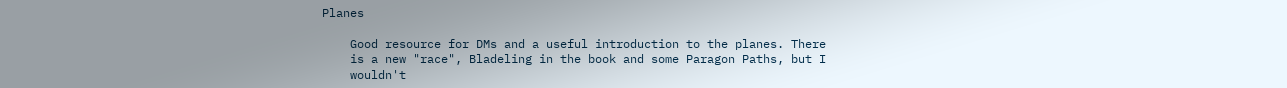Planes

    Good resource for DMs and a useful introduction to the planes. There
    is a new "race", Bladeling in the book and some Paragon Paths, but I
    wouldn't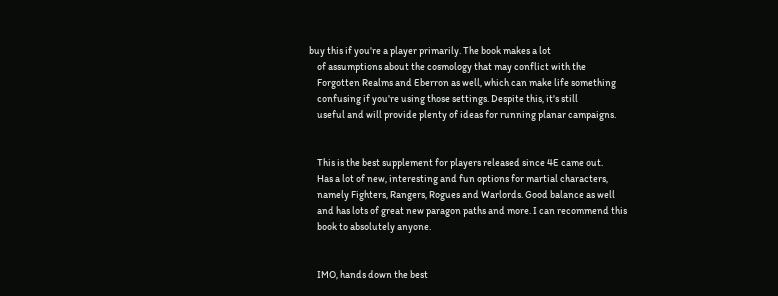buy this if you're a player primarily. The book makes a lot
    of assumptions about the cosmology that may conflict with the
    Forgotten Realms and Eberron as well, which can make life something
    confusing if you're using those settings. Despite this, it's still
    useful and will provide plenty of ideas for running planar campaigns.


    This is the best supplement for players released since 4E came out.
    Has a lot of new, interesting and fun options for martial characters,
    namely Fighters, Rangers, Rogues and Warlords. Good balance as well
    and has lots of great new paragon paths and more. I can recommend this
    book to absolutely anyone.


    IMO, hands down the best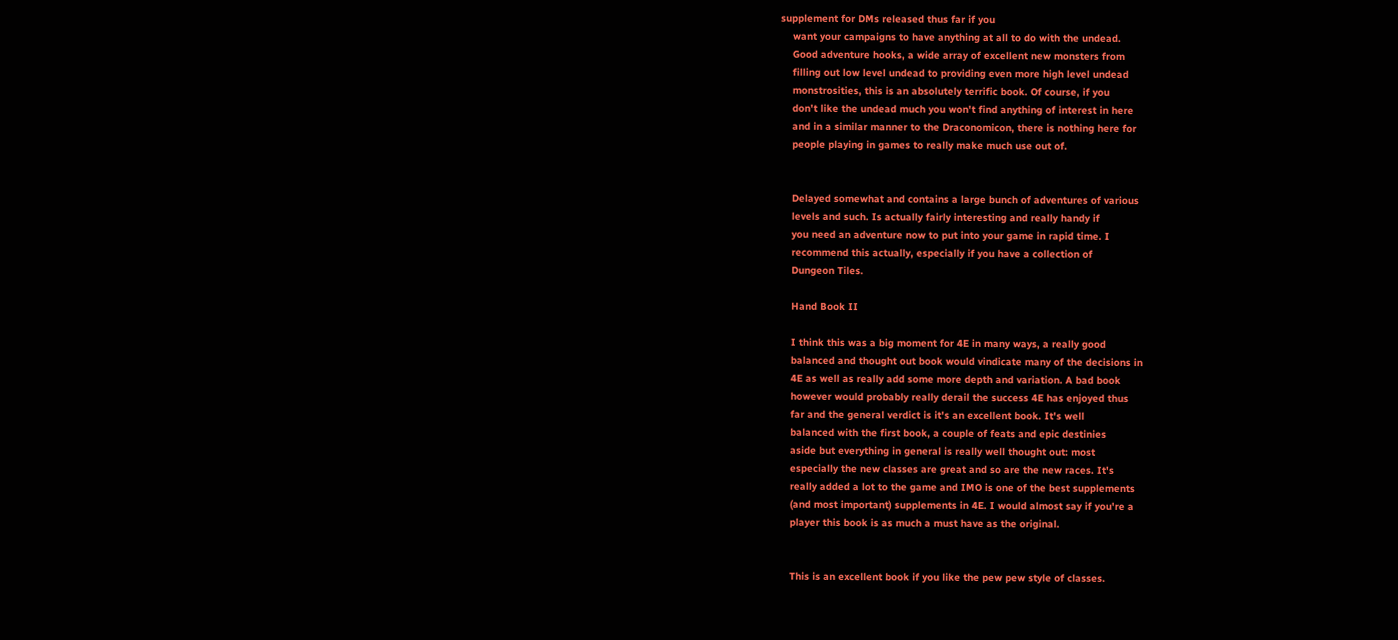supplement for DMs released thus far if you
    want your campaigns to have anything at all to do with the undead.
    Good adventure hooks, a wide array of excellent new monsters from
    filling out low level undead to providing even more high level undead
    monstrosities, this is an absolutely terrific book. Of course, if you
    don't like the undead much you won't find anything of interest in here
    and in a similar manner to the Draconomicon, there is nothing here for
    people playing in games to really make much use out of.


    Delayed somewhat and contains a large bunch of adventures of various
    levels and such. Is actually fairly interesting and really handy if
    you need an adventure now to put into your game in rapid time. I
    recommend this actually, especially if you have a collection of
    Dungeon Tiles.

    Hand Book II

    I think this was a big moment for 4E in many ways, a really good
    balanced and thought out book would vindicate many of the decisions in
    4E as well as really add some more depth and variation. A bad book
    however would probably really derail the success 4E has enjoyed thus
    far and the general verdict is it's an excellent book. It's well
    balanced with the first book, a couple of feats and epic destinies
    aside but everything in general is really well thought out: most
    especially the new classes are great and so are the new races. It's
    really added a lot to the game and IMO is one of the best supplements
    (and most important) supplements in 4E. I would almost say if you're a
    player this book is as much a must have as the original.


    This is an excellent book if you like the pew pew style of classes.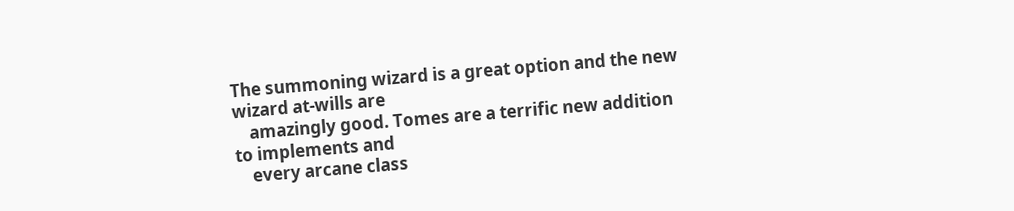The summoning wizard is a great option and the new wizard at-wills are
    amazingly good. Tomes are a terrific new addition to implements and
    every arcane class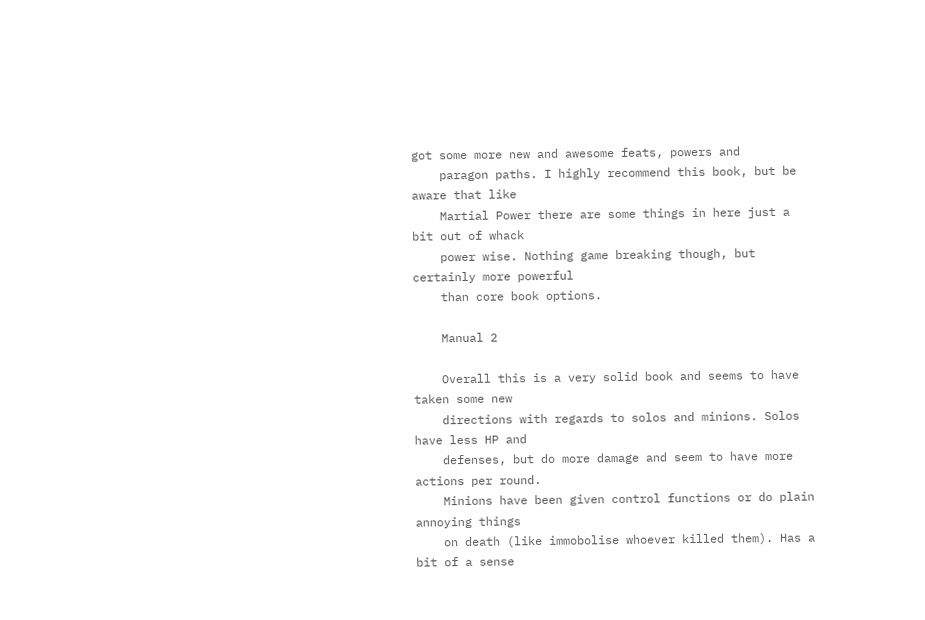got some more new and awesome feats, powers and
    paragon paths. I highly recommend this book, but be aware that like
    Martial Power there are some things in here just a bit out of whack
    power wise. Nothing game breaking though, but certainly more powerful
    than core book options.

    Manual 2

    Overall this is a very solid book and seems to have taken some new
    directions with regards to solos and minions. Solos have less HP and
    defenses, but do more damage and seem to have more actions per round.
    Minions have been given control functions or do plain annoying things
    on death (like immobolise whoever killed them). Has a bit of a sense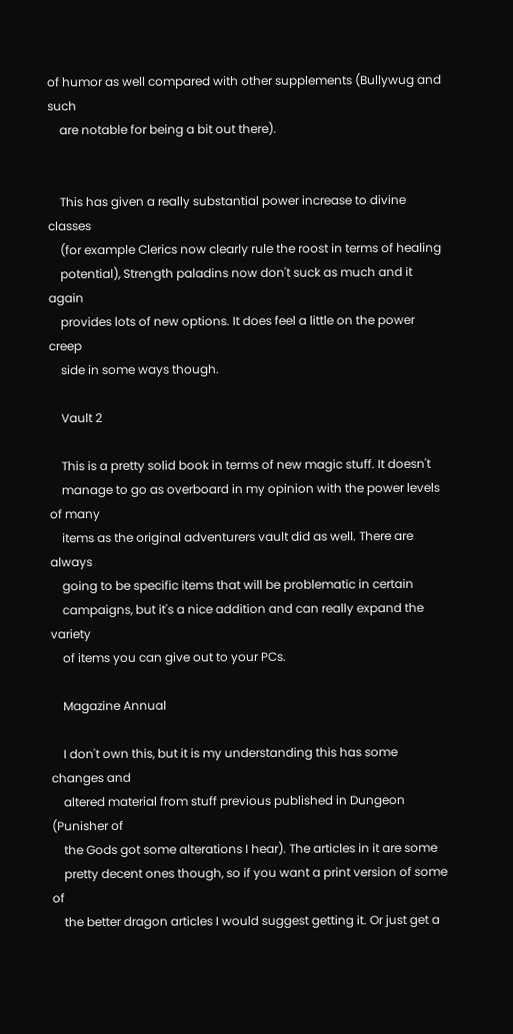of humor as well compared with other supplements (Bullywug and such
    are notable for being a bit out there).


    This has given a really substantial power increase to divine classes
    (for example Clerics now clearly rule the roost in terms of healing
    potential), Strength paladins now don't suck as much and it again
    provides lots of new options. It does feel a little on the power creep
    side in some ways though.

    Vault 2

    This is a pretty solid book in terms of new magic stuff. It doesn't
    manage to go as overboard in my opinion with the power levels of many
    items as the original adventurers vault did as well. There are always
    going to be specific items that will be problematic in certain
    campaigns, but it's a nice addition and can really expand the variety
    of items you can give out to your PCs.

    Magazine Annual

    I don't own this, but it is my understanding this has some changes and
    altered material from stuff previous published in Dungeon (Punisher of
    the Gods got some alterations I hear). The articles in it are some
    pretty decent ones though, so if you want a print version of some of
    the better dragon articles I would suggest getting it. Or just get a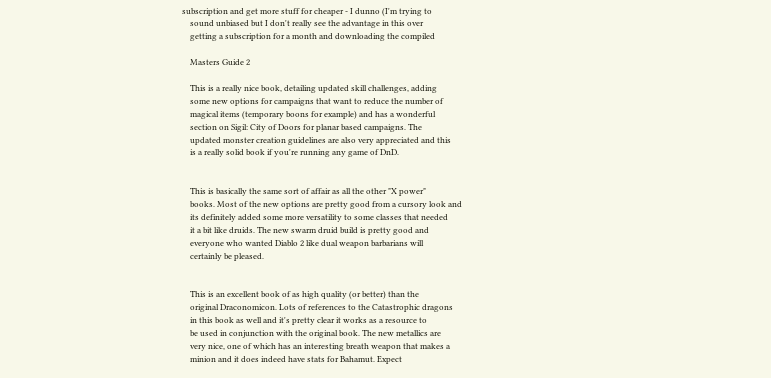subscription and get more stuff for cheaper - I dunno (I'm trying to
    sound unbiased but I don't really see the advantage in this over
    getting a subscription for a month and downloading the compiled

    Masters Guide 2

    This is a really nice book, detailing updated skill challenges, adding
    some new options for campaigns that want to reduce the number of
    magical items (temporary boons for example) and has a wonderful
    section on Sigil: City of Doors for planar based campaigns. The
    updated monster creation guidelines are also very appreciated and this
    is a really solid book if you're running any game of DnD.


    This is basically the same sort of affair as all the other "X power"
    books. Most of the new options are pretty good from a cursory look and
    its definitely added some more versatility to some classes that needed
    it a bit like druids. The new swarm druid build is pretty good and
    everyone who wanted Diablo 2 like dual weapon barbarians will
    certainly be pleased.


    This is an excellent book of as high quality (or better) than the
    original Draconomicon. Lots of references to the Catastrophic dragons
    in this book as well and it's pretty clear it works as a resource to
    be used in conjunction with the original book. The new metallics are
    very nice, one of which has an interesting breath weapon that makes a
    minion and it does indeed have stats for Bahamut. Expect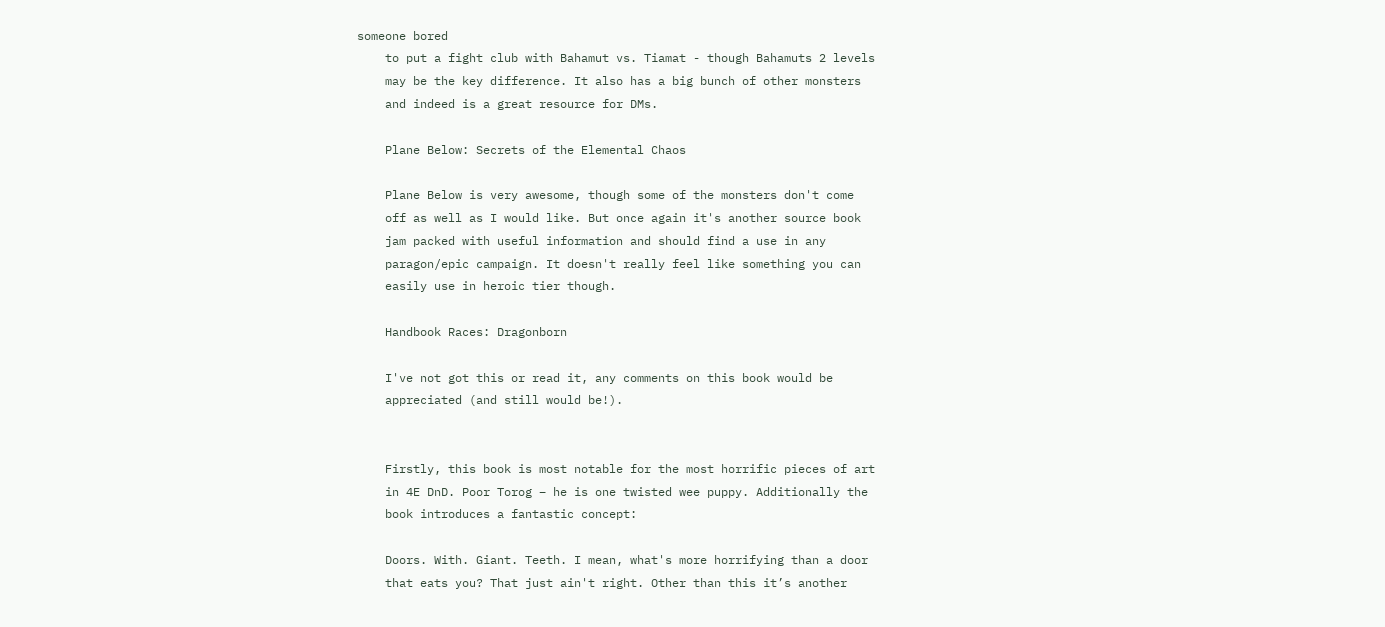someone bored
    to put a fight club with Bahamut vs. Tiamat - though Bahamuts 2 levels
    may be the key difference. It also has a big bunch of other monsters
    and indeed is a great resource for DMs.

    Plane Below: Secrets of the Elemental Chaos

    Plane Below is very awesome, though some of the monsters don't come
    off as well as I would like. But once again it's another source book
    jam packed with useful information and should find a use in any
    paragon/epic campaign. It doesn't really feel like something you can
    easily use in heroic tier though.

    Handbook Races: Dragonborn

    I've not got this or read it, any comments on this book would be
    appreciated (and still would be!).


    Firstly, this book is most notable for the most horrific pieces of art
    in 4E DnD. Poor Torog – he is one twisted wee puppy. Additionally the
    book introduces a fantastic concept:

    Doors. With. Giant. Teeth. I mean, what's more horrifying than a door
    that eats you? That just ain't right. Other than this it’s another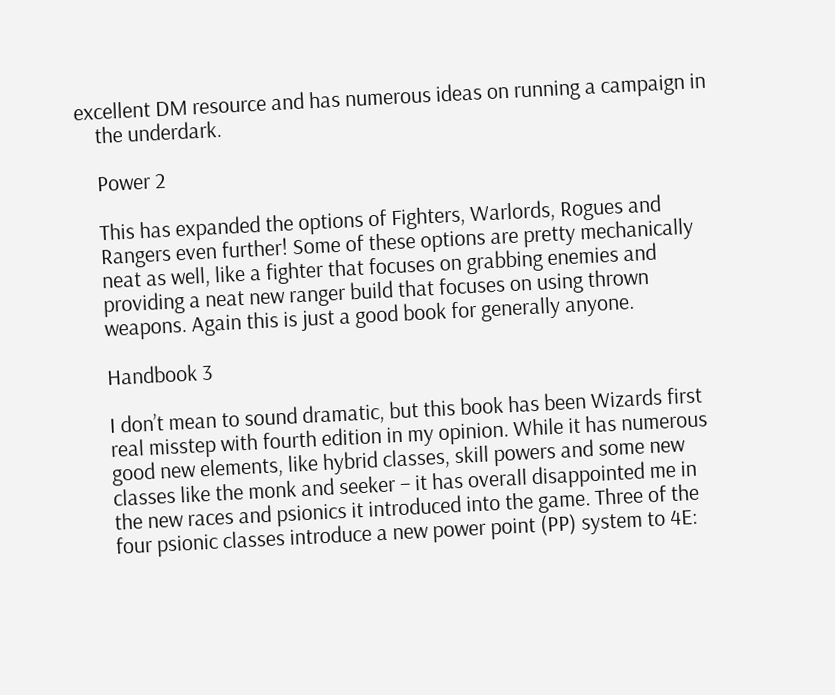excellent DM resource and has numerous ideas on running a campaign in
    the underdark.

    Power 2

    This has expanded the options of Fighters, Warlords, Rogues and
    Rangers even further! Some of these options are pretty mechanically
    neat as well, like a fighter that focuses on grabbing enemies and
    providing a neat new ranger build that focuses on using thrown
    weapons. Again this is just a good book for generally anyone.

    Handbook 3

    I don’t mean to sound dramatic, but this book has been Wizards first
    real misstep with fourth edition in my opinion. While it has numerous
    good new elements, like hybrid classes, skill powers and some new
    classes like the monk and seeker – it has overall disappointed me in
    the new races and psionics it introduced into the game. Three of the
    four psionic classes introduce a new power point (PP) system to 4E: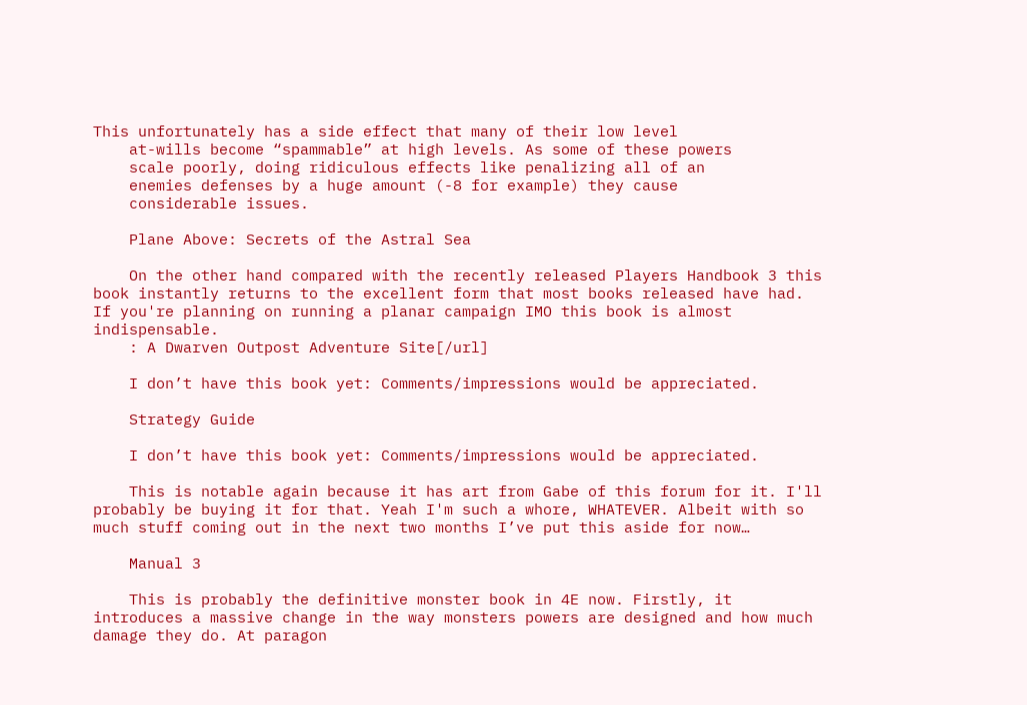This unfortunately has a side effect that many of their low level
    at-wills become “spammable” at high levels. As some of these powers
    scale poorly, doing ridiculous effects like penalizing all of an
    enemies defenses by a huge amount (-8 for example) they cause
    considerable issues.

    Plane Above: Secrets of the Astral Sea

    On the other hand compared with the recently released Players Handbook 3 this book instantly returns to the excellent form that most books released have had. If you're planning on running a planar campaign IMO this book is almost indispensable.
    : A Dwarven Outpost Adventure Site[/url]

    I don’t have this book yet: Comments/impressions would be appreciated.

    Strategy Guide

    I don’t have this book yet: Comments/impressions would be appreciated.

    This is notable again because it has art from Gabe of this forum for it. I'll probably be buying it for that. Yeah I'm such a whore, WHATEVER. Albeit with so much stuff coming out in the next two months I’ve put this aside for now…

    Manual 3

    This is probably the definitive monster book in 4E now. Firstly, it introduces a massive change in the way monsters powers are designed and how much damage they do. At paragon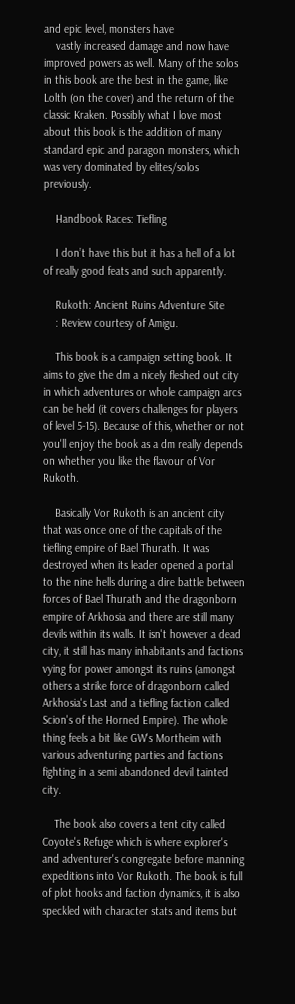and epic level, monsters have
    vastly increased damage and now have improved powers as well. Many of the solos in this book are the best in the game, like Lolth (on the cover) and the return of the classic Kraken. Possibly what I love most about this book is the addition of many standard epic and paragon monsters, which was very dominated by elites/solos previously.

    Handbook Races: Tiefling

    I don’t have this but it has a hell of a lot of really good feats and such apparently.

    Rukoth: Ancient Ruins Adventure Site
    : Review courtesy of Amigu.

    This book is a campaign setting book. It aims to give the dm a nicely fleshed out city in which adventures or whole campaign arcs can be held (it covers challenges for players of level 5-15). Because of this, whether or not you'll enjoy the book as a dm really depends on whether you like the flavour of Vor Rukoth.

    Basically Vor Rukoth is an ancient city that was once one of the capitals of the tiefling empire of Bael Thurath. It was destroyed when its leader opened a portal to the nine hells during a dire battle between forces of Bael Thurath and the dragonborn empire of Arkhosia and there are still many devils within its walls. It isn't however a dead city, it still has many inhabitants and factions vying for power amongst its ruins (amongst others a strike force of dragonborn called Arkhosia's Last and a tiefling faction called Scion's of the Horned Empire). The whole thing feels a bit like GW's Mortheim with various adventuring parties and factions fighting in a semi abandoned devil tainted city.

    The book also covers a tent city called Coyote's Refuge which is where explorer's and adventurer's congregate before manning expeditions into Vor Rukoth. The book is full of plot hooks and faction dynamics, it is also speckled with character stats and items but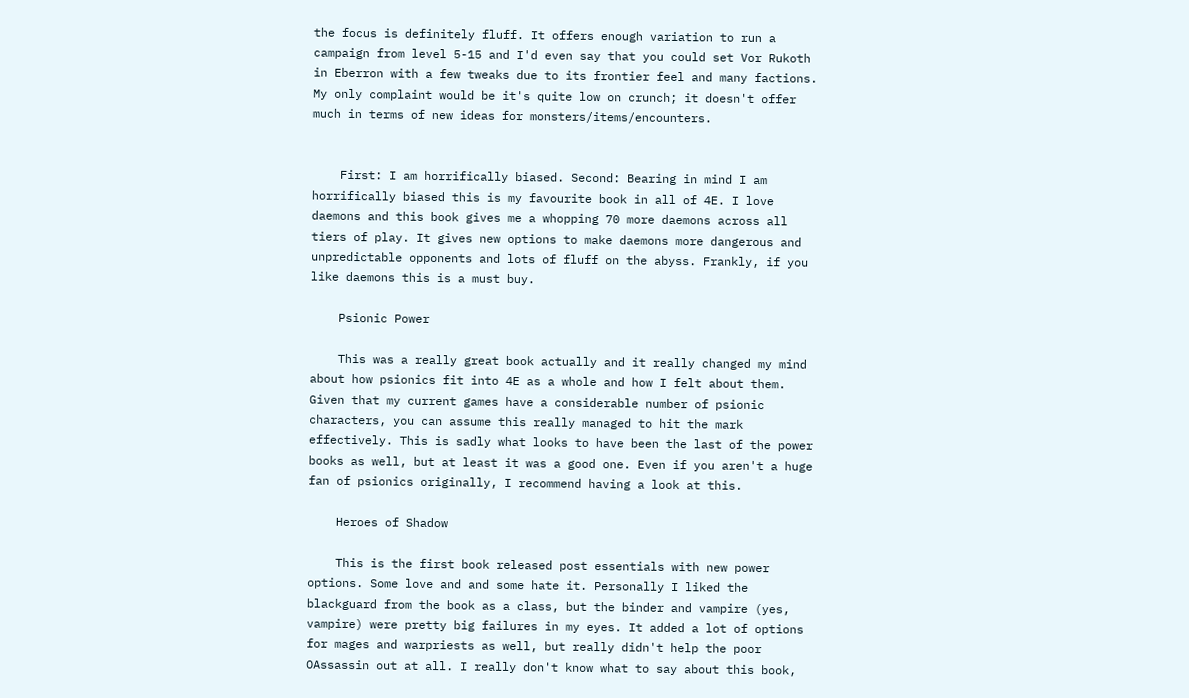the focus is definitely fluff. It offers enough variation to run a campaign from level 5-15 and I'd even say that you could set Vor Rukoth in Eberron with a few tweaks due to its frontier feel and many factions. My only complaint would be it's quite low on crunch; it doesn't offer much in terms of new ideas for monsters/items/encounters.


    First: I am horrifically biased. Second: Bearing in mind I am horrifically biased this is my favourite book in all of 4E. I love daemons and this book gives me a whopping 70 more daemons across all tiers of play. It gives new options to make daemons more dangerous and unpredictable opponents and lots of fluff on the abyss. Frankly, if you like daemons this is a must buy.

    Psionic Power

    This was a really great book actually and it really changed my mind about how psionics fit into 4E as a whole and how I felt about them. Given that my current games have a considerable number of psionic characters, you can assume this really managed to hit the mark effectively. This is sadly what looks to have been the last of the power books as well, but at least it was a good one. Even if you aren't a huge fan of psionics originally, I recommend having a look at this.

    Heroes of Shadow

    This is the first book released post essentials with new power options. Some love and and some hate it. Personally I liked the blackguard from the book as a class, but the binder and vampire (yes, vampire) were pretty big failures in my eyes. It added a lot of options for mages and warpriests as well, but really didn't help the poor OAssassin out at all. I really don't know what to say about this book,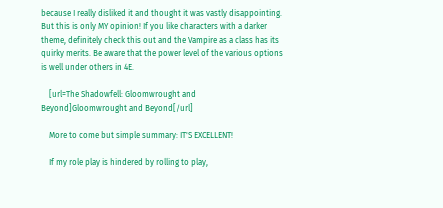because I really disliked it and thought it was vastly disappointing. But this is only MY opinion! If you like characters with a darker theme, definitely check this out and the Vampire as a class has its quirky merits. Be aware that the power level of the various options is well under others in 4E.

    [url=The Shadowfell: Gloomwrought and Beyond]Gloomwrought and Beyond[/url]

    More to come but simple summary: IT'S EXCELLENT!

    If my role play is hindered by rolling to play,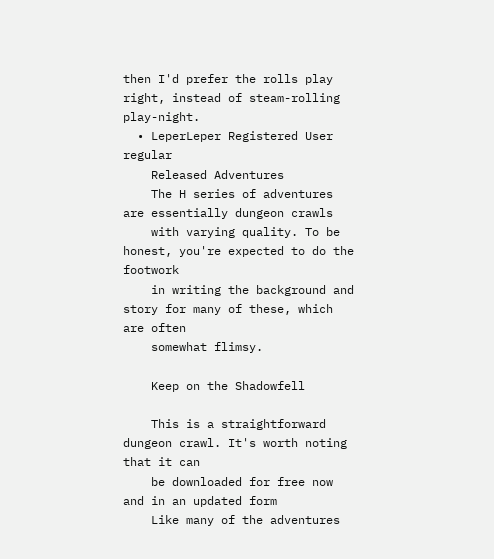then I'd prefer the rolls play right, instead of steam-rolling play-night.
  • LeperLeper Registered User regular
    Released Adventures
    The H series of adventures are essentially dungeon crawls
    with varying quality. To be honest, you're expected to do the footwork
    in writing the background and story for many of these, which are often
    somewhat flimsy.

    Keep on the Shadowfell

    This is a straightforward dungeon crawl. It's worth noting that it can
    be downloaded for free now and in an updated form
    Like many of the adventures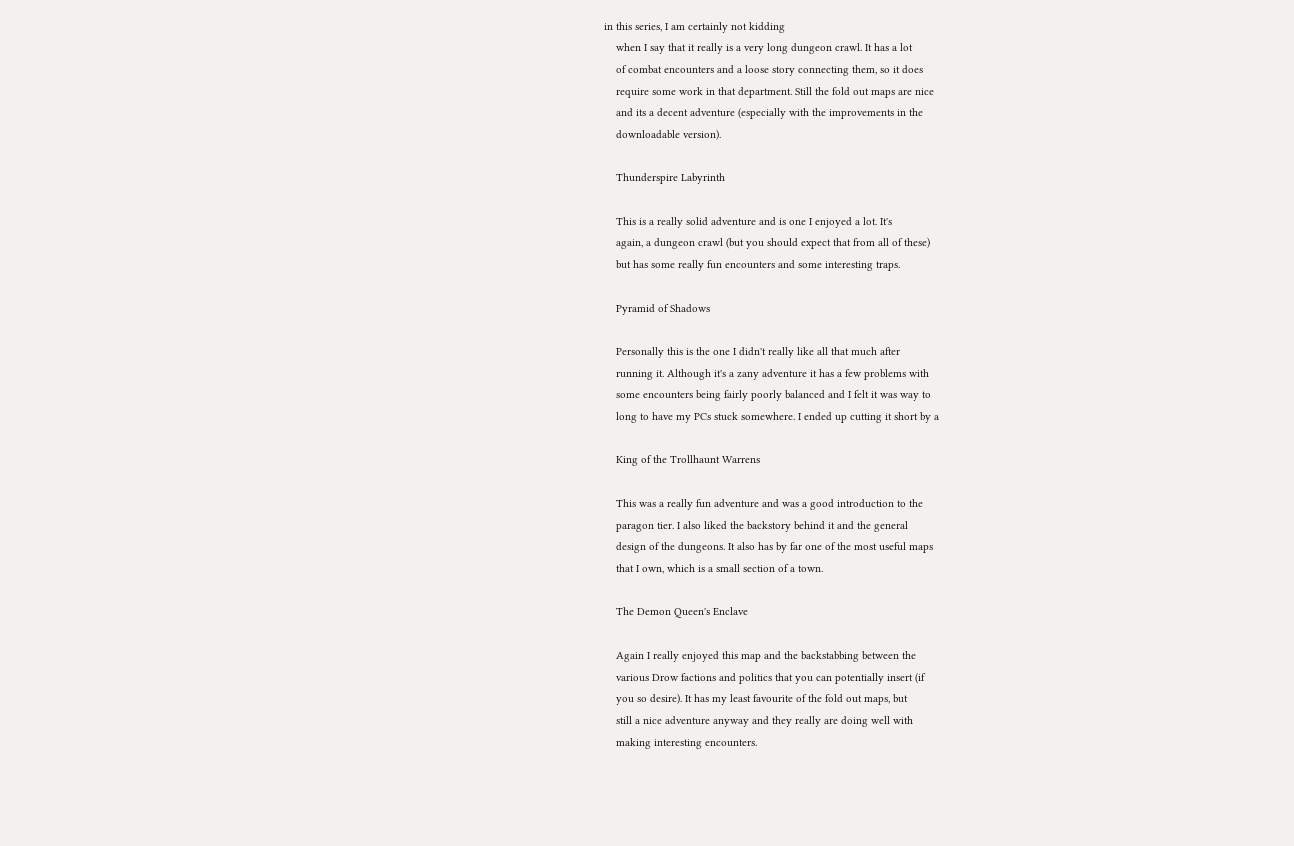in this series, I am certainly not kidding
    when I say that it really is a very long dungeon crawl. It has a lot
    of combat encounters and a loose story connecting them, so it does
    require some work in that department. Still the fold out maps are nice
    and its a decent adventure (especially with the improvements in the
    downloadable version).

    Thunderspire Labyrinth

    This is a really solid adventure and is one I enjoyed a lot. It's
    again, a dungeon crawl (but you should expect that from all of these)
    but has some really fun encounters and some interesting traps.

    Pyramid of Shadows

    Personally this is the one I didn't really like all that much after
    running it. Although it's a zany adventure it has a few problems with
    some encounters being fairly poorly balanced and I felt it was way to
    long to have my PCs stuck somewhere. I ended up cutting it short by a

    King of the Trollhaunt Warrens

    This was a really fun adventure and was a good introduction to the
    paragon tier. I also liked the backstory behind it and the general
    design of the dungeons. It also has by far one of the most useful maps
    that I own, which is a small section of a town.

    The Demon Queen's Enclave

    Again I really enjoyed this map and the backstabbing between the
    various Drow factions and politics that you can potentially insert (if
    you so desire). It has my least favourite of the fold out maps, but
    still a nice adventure anyway and they really are doing well with
    making interesting encounters.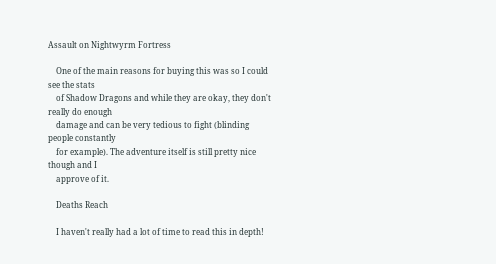Assault on Nightwyrm Fortress

    One of the main reasons for buying this was so I could see the stats
    of Shadow Dragons and while they are okay, they don't really do enough
    damage and can be very tedious to fight (blinding people constantly
    for example). The adventure itself is still pretty nice though and I
    approve of it.

    Deaths Reach

    I haven't really had a lot of time to read this in depth!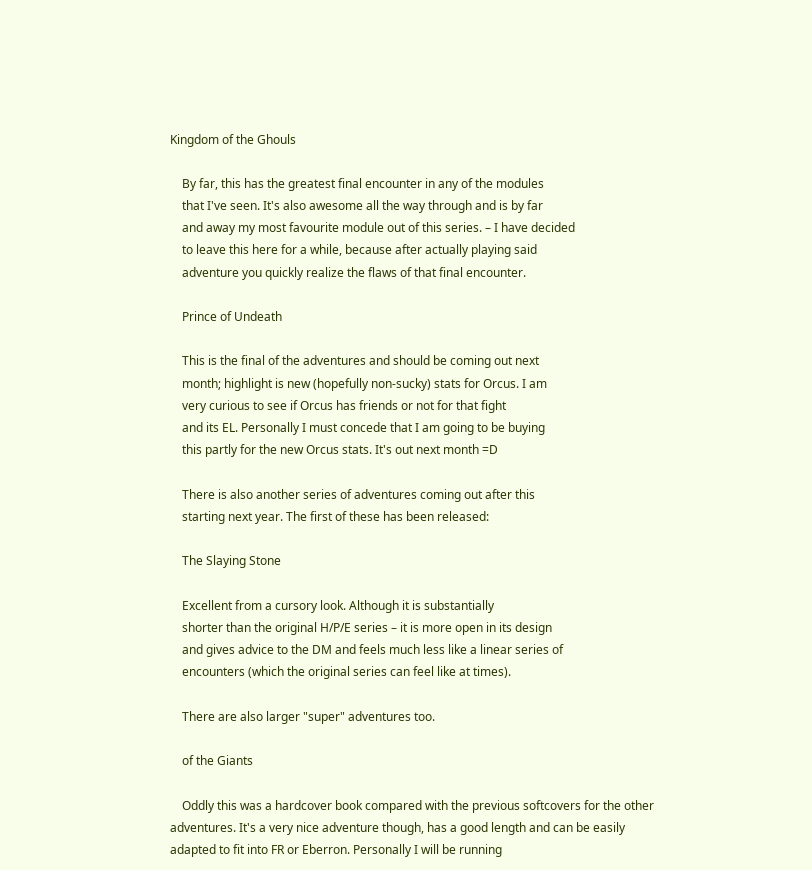Kingdom of the Ghouls

    By far, this has the greatest final encounter in any of the modules
    that I've seen. It's also awesome all the way through and is by far
    and away my most favourite module out of this series. – I have decided
    to leave this here for a while, because after actually playing said
    adventure you quickly realize the flaws of that final encounter.

    Prince of Undeath

    This is the final of the adventures and should be coming out next
    month; highlight is new (hopefully non-sucky) stats for Orcus. I am
    very curious to see if Orcus has friends or not for that fight
    and its EL. Personally I must concede that I am going to be buying
    this partly for the new Orcus stats. It's out next month =D

    There is also another series of adventures coming out after this
    starting next year. The first of these has been released:

    The Slaying Stone

    Excellent from a cursory look. Although it is substantially
    shorter than the original H/P/E series – it is more open in its design
    and gives advice to the DM and feels much less like a linear series of
    encounters (which the original series can feel like at times).

    There are also larger "super" adventures too.

    of the Giants

    Oddly this was a hardcover book compared with the previous softcovers for the other adventures. It's a very nice adventure though, has a good length and can be easily adapted to fit into FR or Eberron. Personally I will be running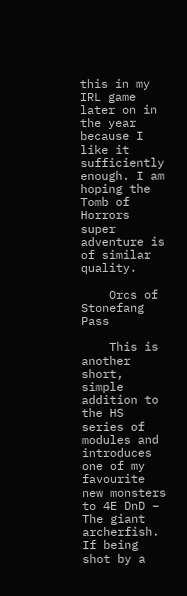this in my IRL game later on in the year because I like it sufficiently enough. I am hoping the Tomb of Horrors super adventure is of similar quality.

    Orcs of Stonefang Pass

    This is another short, simple addition to the HS series of modules and introduces one of my favourite new monsters to 4E DnD – The giant archerfish. If being shot by a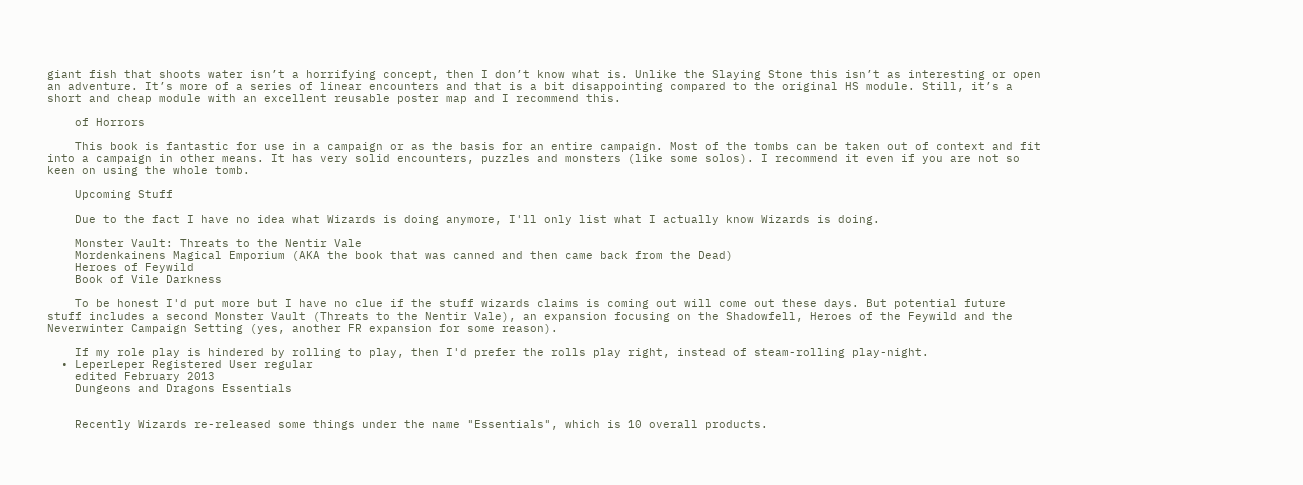giant fish that shoots water isn’t a horrifying concept, then I don’t know what is. Unlike the Slaying Stone this isn’t as interesting or open an adventure. It’s more of a series of linear encounters and that is a bit disappointing compared to the original HS module. Still, it’s a short and cheap module with an excellent reusable poster map and I recommend this.

    of Horrors

    This book is fantastic for use in a campaign or as the basis for an entire campaign. Most of the tombs can be taken out of context and fit into a campaign in other means. It has very solid encounters, puzzles and monsters (like some solos). I recommend it even if you are not so keen on using the whole tomb.

    Upcoming Stuff

    Due to the fact I have no idea what Wizards is doing anymore, I'll only list what I actually know Wizards is doing.

    Monster Vault: Threats to the Nentir Vale
    Mordenkainens Magical Emporium (AKA the book that was canned and then came back from the Dead)
    Heroes of Feywild
    Book of Vile Darkness

    To be honest I'd put more but I have no clue if the stuff wizards claims is coming out will come out these days. But potential future stuff includes a second Monster Vault (Threats to the Nentir Vale), an expansion focusing on the Shadowfell, Heroes of the Feywild and the Neverwinter Campaign Setting (yes, another FR expansion for some reason).

    If my role play is hindered by rolling to play, then I'd prefer the rolls play right, instead of steam-rolling play-night.
  • LeperLeper Registered User regular
    edited February 2013
    Dungeons and Dragons Essentials


    Recently Wizards re-released some things under the name "Essentials", which is 10 overall products.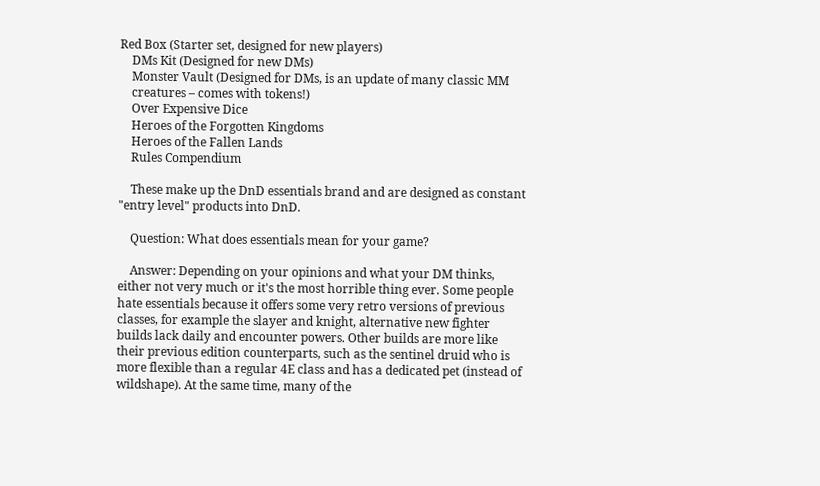Red Box (Starter set, designed for new players)
    DMs Kit (Designed for new DMs)
    Monster Vault (Designed for DMs, is an update of many classic MM
    creatures – comes with tokens!)
    Over Expensive Dice
    Heroes of the Forgotten Kingdoms
    Heroes of the Fallen Lands
    Rules Compendium

    These make up the DnD essentials brand and are designed as constant "entry level" products into DnD.

    Question: What does essentials mean for your game?

    Answer: Depending on your opinions and what your DM thinks, either not very much or it's the most horrible thing ever. Some people hate essentials because it offers some very retro versions of previous classes, for example the slayer and knight, alternative new fighter builds lack daily and encounter powers. Other builds are more like their previous edition counterparts, such as the sentinel druid who is more flexible than a regular 4E class and has a dedicated pet (instead of wildshape). At the same time, many of the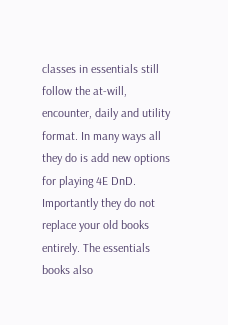classes in essentials still follow the at-will, encounter, daily and utility format. In many ways all they do is add new options for playing 4E DnD. Importantly they do not replace your old books entirely. The essentials books also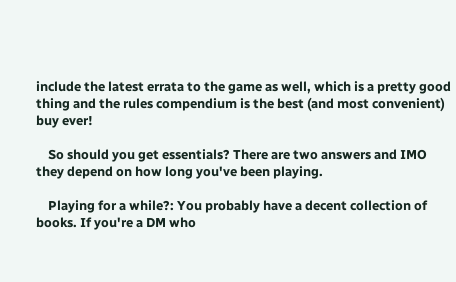include the latest errata to the game as well, which is a pretty good thing and the rules compendium is the best (and most convenient) buy ever!

    So should you get essentials? There are two answers and IMO they depend on how long you've been playing.

    Playing for a while?: You probably have a decent collection of books. If you're a DM who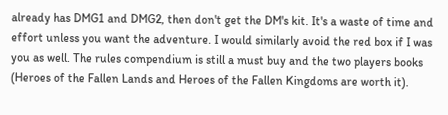already has DMG1 and DMG2, then don't get the DM's kit. It's a waste of time and effort unless you want the adventure. I would similarly avoid the red box if I was you as well. The rules compendium is still a must buy and the two players books (Heroes of the Fallen Lands and Heroes of the Fallen Kingdoms are worth it).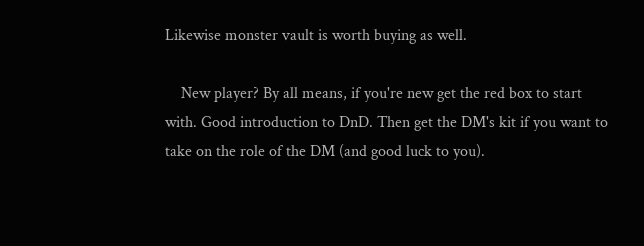Likewise monster vault is worth buying as well.

    New player? By all means, if you're new get the red box to start with. Good introduction to DnD. Then get the DM's kit if you want to take on the role of the DM (and good luck to you).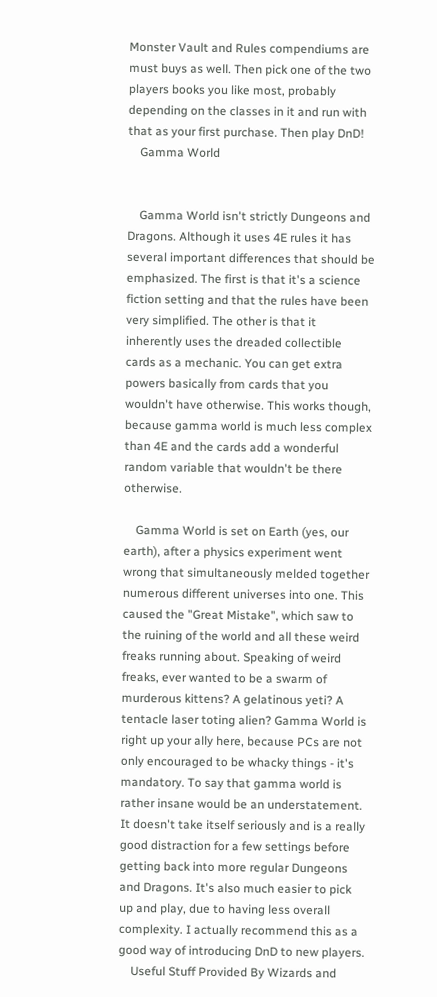Monster Vault and Rules compendiums are must buys as well. Then pick one of the two players books you like most, probably depending on the classes in it and run with that as your first purchase. Then play DnD!
    Gamma World


    Gamma World isn't strictly Dungeons and Dragons. Although it uses 4E rules it has several important differences that should be emphasized. The first is that it's a science fiction setting and that the rules have been very simplified. The other is that it inherently uses the dreaded collectible cards as a mechanic. You can get extra powers basically from cards that you wouldn't have otherwise. This works though, because gamma world is much less complex than 4E and the cards add a wonderful random variable that wouldn't be there otherwise.

    Gamma World is set on Earth (yes, our earth), after a physics experiment went wrong that simultaneously melded together numerous different universes into one. This caused the "Great Mistake", which saw to the ruining of the world and all these weird freaks running about. Speaking of weird freaks, ever wanted to be a swarm of murderous kittens? A gelatinous yeti? A tentacle laser toting alien? Gamma World is right up your ally here, because PCs are not only encouraged to be whacky things - it's mandatory. To say that gamma world is rather insane would be an understatement. It doesn't take itself seriously and is a really good distraction for a few settings before getting back into more regular Dungeons and Dragons. It's also much easier to pick up and play, due to having less overall complexity. I actually recommend this as a good way of introducing DnD to new players.
    Useful Stuff Provided By Wizards and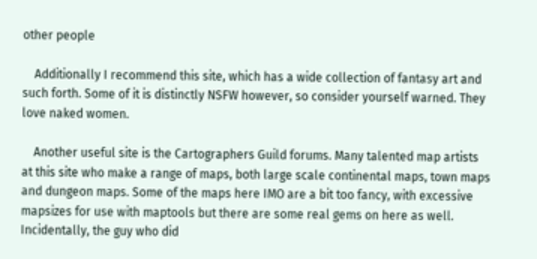other people

    Additionally I recommend this site, which has a wide collection of fantasy art and such forth. Some of it is distinctly NSFW however, so consider yourself warned. They love naked women.

    Another useful site is the Cartographers Guild forums. Many talented map artists at this site who make a range of maps, both large scale continental maps, town maps and dungeon maps. Some of the maps here IMO are a bit too fancy, with excessive mapsizes for use with maptools but there are some real gems on here as well. Incidentally, the guy who did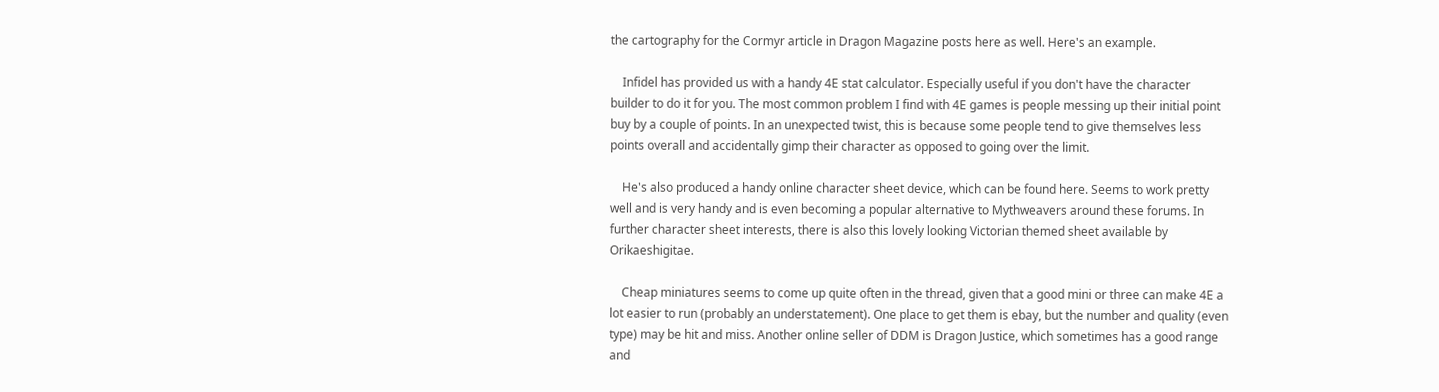the cartography for the Cormyr article in Dragon Magazine posts here as well. Here's an example.

    Infidel has provided us with a handy 4E stat calculator. Especially useful if you don't have the character builder to do it for you. The most common problem I find with 4E games is people messing up their initial point buy by a couple of points. In an unexpected twist, this is because some people tend to give themselves less points overall and accidentally gimp their character as opposed to going over the limit.

    He's also produced a handy online character sheet device, which can be found here. Seems to work pretty well and is very handy and is even becoming a popular alternative to Mythweavers around these forums. In further character sheet interests, there is also this lovely looking Victorian themed sheet available by Orikaeshigitae.

    Cheap miniatures seems to come up quite often in the thread, given that a good mini or three can make 4E a lot easier to run (probably an understatement). One place to get them is ebay, but the number and quality (even type) may be hit and miss. Another online seller of DDM is Dragon Justice, which sometimes has a good range and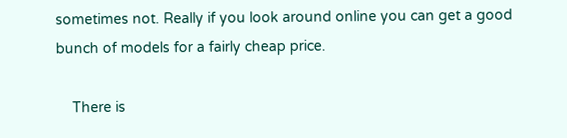sometimes not. Really if you look around online you can get a good bunch of models for a fairly cheap price.

    There is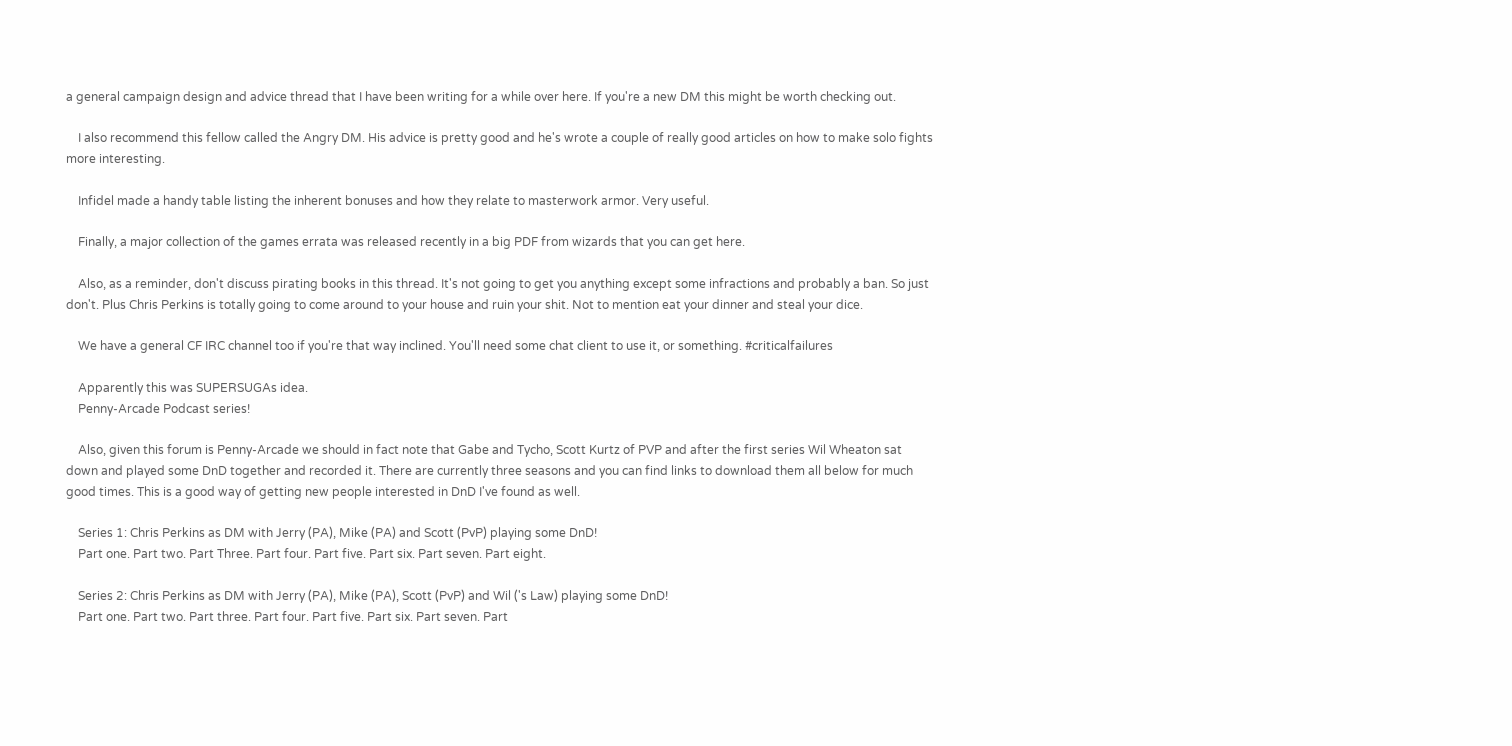a general campaign design and advice thread that I have been writing for a while over here. If you're a new DM this might be worth checking out.

    I also recommend this fellow called the Angry DM. His advice is pretty good and he's wrote a couple of really good articles on how to make solo fights more interesting.

    Infidel made a handy table listing the inherent bonuses and how they relate to masterwork armor. Very useful.

    Finally, a major collection of the games errata was released recently in a big PDF from wizards that you can get here.

    Also, as a reminder, don't discuss pirating books in this thread. It's not going to get you anything except some infractions and probably a ban. So just don't. Plus Chris Perkins is totally going to come around to your house and ruin your shit. Not to mention eat your dinner and steal your dice.

    We have a general CF IRC channel too if you're that way inclined. You'll need some chat client to use it, or something. #criticalfailures

    Apparently this was SUPERSUGAs idea.
    Penny-Arcade Podcast series!

    Also, given this forum is Penny-Arcade we should in fact note that Gabe and Tycho, Scott Kurtz of PVP and after the first series Wil Wheaton sat down and played some DnD together and recorded it. There are currently three seasons and you can find links to download them all below for much good times. This is a good way of getting new people interested in DnD I've found as well.

    Series 1: Chris Perkins as DM with Jerry (PA), Mike (PA) and Scott (PvP) playing some DnD!
    Part one. Part two. Part Three. Part four. Part five. Part six. Part seven. Part eight.

    Series 2: Chris Perkins as DM with Jerry (PA), Mike (PA), Scott (PvP) and Wil ('s Law) playing some DnD!
    Part one. Part two. Part three. Part four. Part five. Part six. Part seven. Part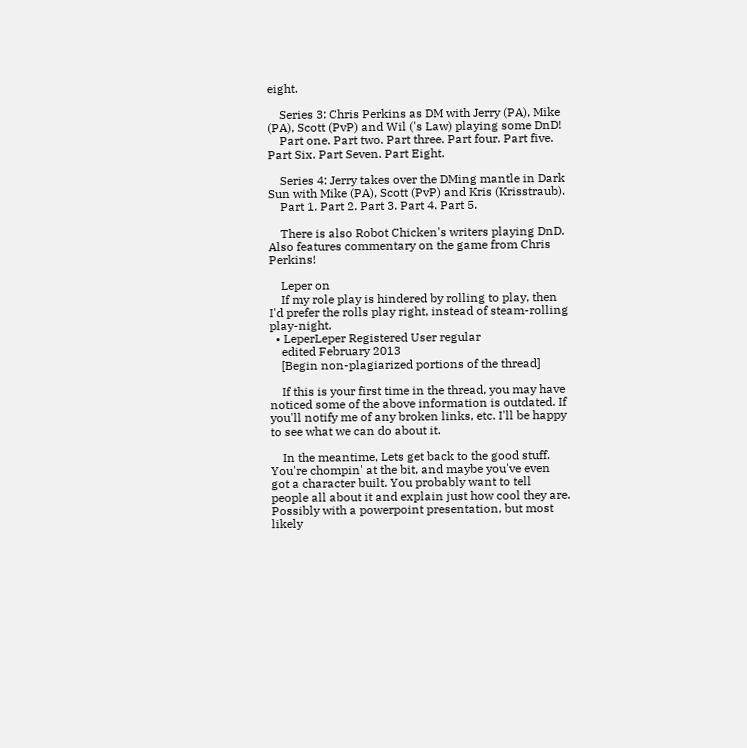eight.

    Series 3: Chris Perkins as DM with Jerry (PA), Mike (PA), Scott (PvP) and Wil ('s Law) playing some DnD!
    Part one. Part two. Part three. Part four. Part five. Part Six. Part Seven. Part Eight.

    Series 4: Jerry takes over the DMing mantle in Dark Sun with Mike (PA), Scott (PvP) and Kris (Krisstraub).
    Part 1. Part 2. Part 3. Part 4. Part 5.

    There is also Robot Chicken's writers playing DnD. Also features commentary on the game from Chris Perkins!

    Leper on
    If my role play is hindered by rolling to play, then I'd prefer the rolls play right, instead of steam-rolling play-night.
  • LeperLeper Registered User regular
    edited February 2013
    [Begin non-plagiarized portions of the thread]

    If this is your first time in the thread, you may have noticed some of the above information is outdated. If you'll notify me of any broken links, etc. I'll be happy to see what we can do about it.

    In the meantime, Lets get back to the good stuff. You're chompin' at the bit, and maybe you've even got a character built. You probably want to tell people all about it and explain just how cool they are. Possibly with a powerpoint presentation, but most likely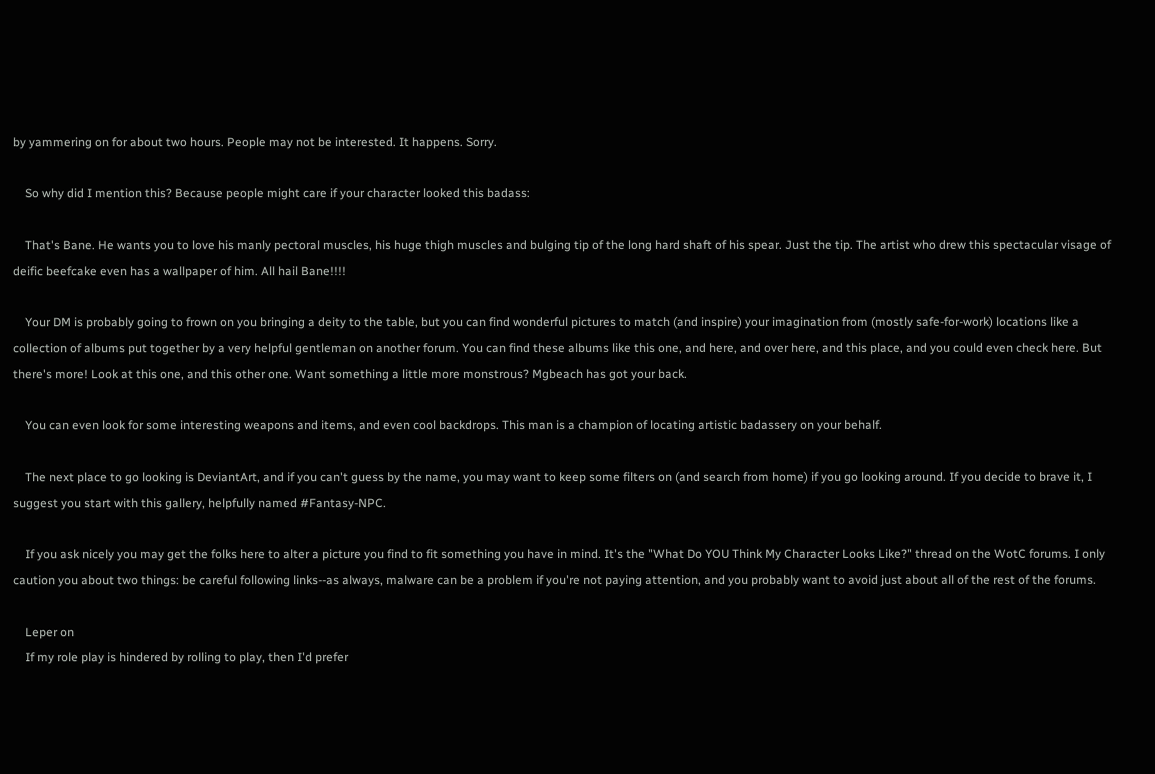by yammering on for about two hours. People may not be interested. It happens. Sorry.

    So why did I mention this? Because people might care if your character looked this badass:

    That's Bane. He wants you to love his manly pectoral muscles, his huge thigh muscles and bulging tip of the long hard shaft of his spear. Just the tip. The artist who drew this spectacular visage of deific beefcake even has a wallpaper of him. All hail Bane!!!!

    Your DM is probably going to frown on you bringing a deity to the table, but you can find wonderful pictures to match (and inspire) your imagination from (mostly safe-for-work) locations like a collection of albums put together by a very helpful gentleman on another forum. You can find these albums like this one, and here, and over here, and this place, and you could even check here. But there's more! Look at this one, and this other one. Want something a little more monstrous? Mgbeach has got your back.

    You can even look for some interesting weapons and items, and even cool backdrops. This man is a champion of locating artistic badassery on your behalf.

    The next place to go looking is DeviantArt, and if you can't guess by the name, you may want to keep some filters on (and search from home) if you go looking around. If you decide to brave it, I suggest you start with this gallery, helpfully named #Fantasy-NPC.

    If you ask nicely you may get the folks here to alter a picture you find to fit something you have in mind. It's the "What Do YOU Think My Character Looks Like?" thread on the WotC forums. I only caution you about two things: be careful following links--as always, malware can be a problem if you're not paying attention, and you probably want to avoid just about all of the rest of the forums.

    Leper on
    If my role play is hindered by rolling to play, then I'd prefer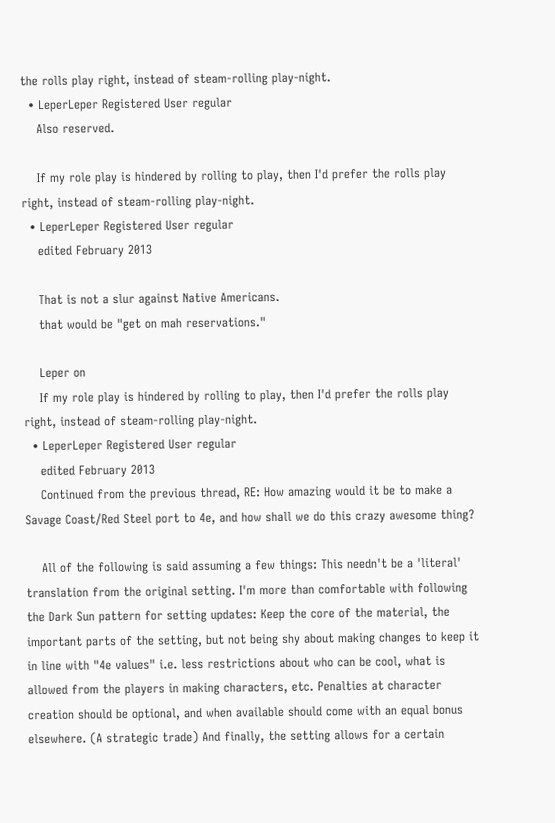the rolls play right, instead of steam-rolling play-night.
  • LeperLeper Registered User regular
    Also reserved.

    If my role play is hindered by rolling to play, then I'd prefer the rolls play right, instead of steam-rolling play-night.
  • LeperLeper Registered User regular
    edited February 2013

    That is not a slur against Native Americans.
    that would be "get on mah reservations."

    Leper on
    If my role play is hindered by rolling to play, then I'd prefer the rolls play right, instead of steam-rolling play-night.
  • LeperLeper Registered User regular
    edited February 2013
    Continued from the previous thread, RE: How amazing would it be to make a Savage Coast/Red Steel port to 4e, and how shall we do this crazy awesome thing?

    All of the following is said assuming a few things: This needn't be a 'literal' translation from the original setting. I'm more than comfortable with following the Dark Sun pattern for setting updates: Keep the core of the material, the important parts of the setting, but not being shy about making changes to keep it in line with "4e values" i.e. less restrictions about who can be cool, what is allowed from the players in making characters, etc. Penalties at character creation should be optional, and when available should come with an equal bonus elsewhere. (A strategic trade) And finally, the setting allows for a certain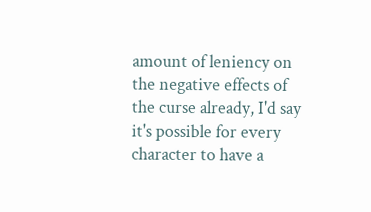amount of leniency on the negative effects of the curse already, I'd say it's possible for every character to have a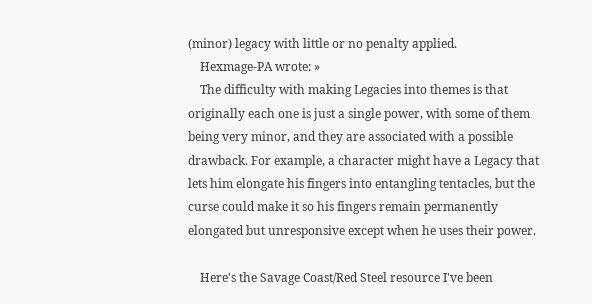(minor) legacy with little or no penalty applied.
    Hexmage-PA wrote: »
    The difficulty with making Legacies into themes is that originally each one is just a single power, with some of them being very minor, and they are associated with a possible drawback. For example, a character might have a Legacy that lets him elongate his fingers into entangling tentacles, but the curse could make it so his fingers remain permanently elongated but unresponsive except when he uses their power.

    Here's the Savage Coast/Red Steel resource I've been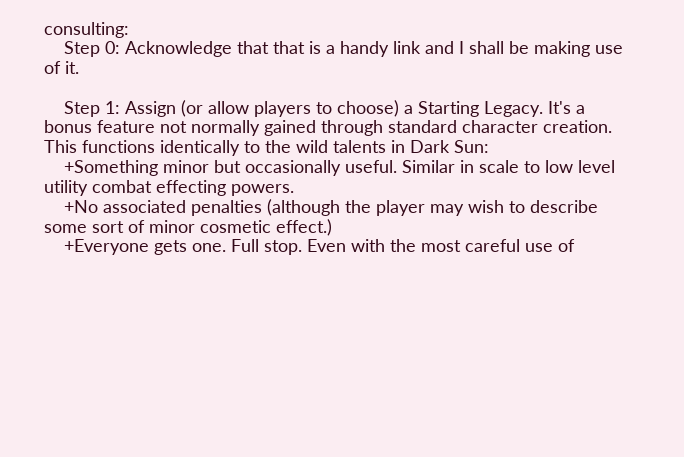consulting:
    Step 0: Acknowledge that that is a handy link and I shall be making use of it.

    Step 1: Assign (or allow players to choose) a Starting Legacy. It's a bonus feature not normally gained through standard character creation. This functions identically to the wild talents in Dark Sun:
    +Something minor but occasionally useful. Similar in scale to low level utility combat effecting powers.
    +No associated penalties (although the player may wish to describe some sort of minor cosmetic effect.)
    +Everyone gets one. Full stop. Even with the most careful use of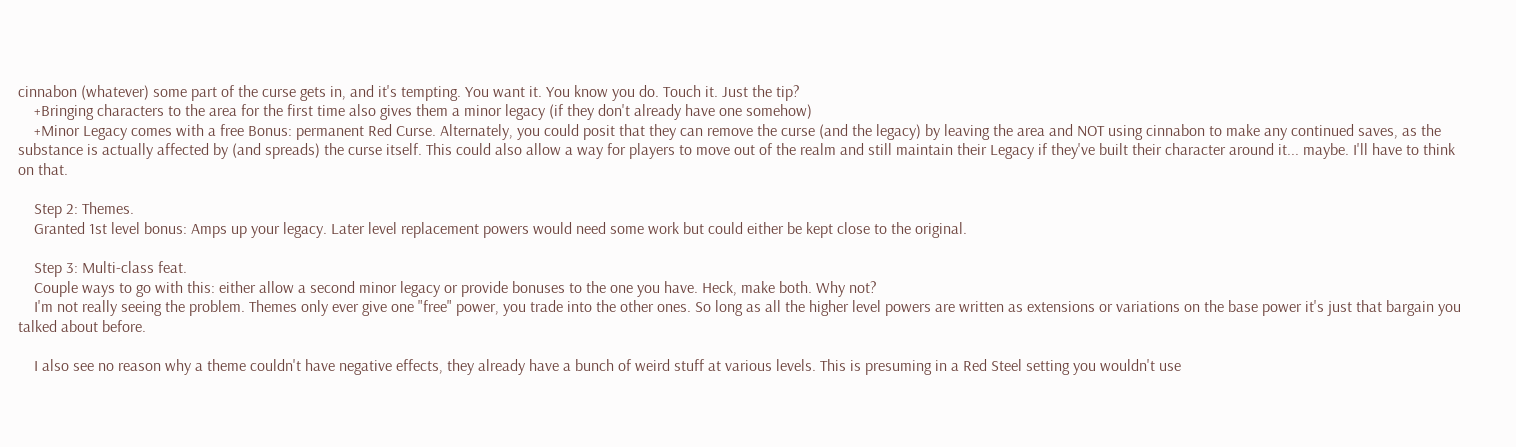cinnabon (whatever) some part of the curse gets in, and it's tempting. You want it. You know you do. Touch it. Just the tip?
    +Bringing characters to the area for the first time also gives them a minor legacy (if they don't already have one somehow)
    +Minor Legacy comes with a free Bonus: permanent Red Curse. Alternately, you could posit that they can remove the curse (and the legacy) by leaving the area and NOT using cinnabon to make any continued saves, as the substance is actually affected by (and spreads) the curse itself. This could also allow a way for players to move out of the realm and still maintain their Legacy if they've built their character around it... maybe. I'll have to think on that.

    Step 2: Themes.
    Granted 1st level bonus: Amps up your legacy. Later level replacement powers would need some work but could either be kept close to the original.

    Step 3: Multi-class feat.
    Couple ways to go with this: either allow a second minor legacy or provide bonuses to the one you have. Heck, make both. Why not?
    I'm not really seeing the problem. Themes only ever give one "free" power, you trade into the other ones. So long as all the higher level powers are written as extensions or variations on the base power it's just that bargain you talked about before.

    I also see no reason why a theme couldn't have negative effects, they already have a bunch of weird stuff at various levels. This is presuming in a Red Steel setting you wouldn't use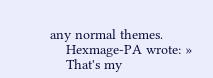any normal themes.
    Hexmage-PA wrote: »
    That's my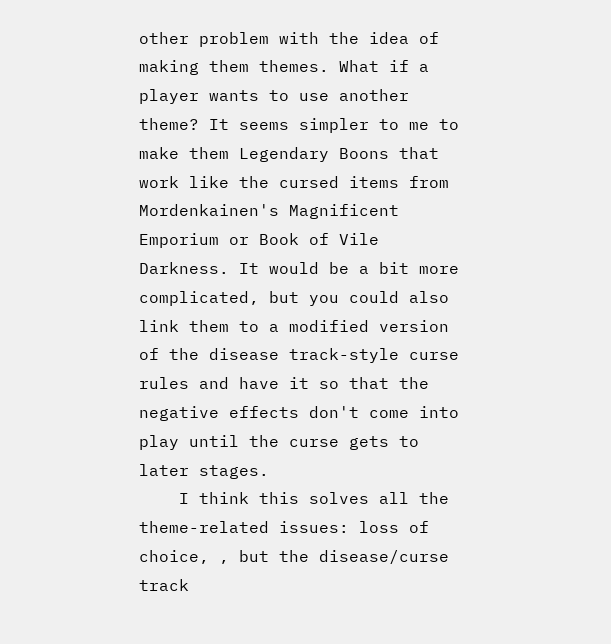other problem with the idea of making them themes. What if a player wants to use another theme? It seems simpler to me to make them Legendary Boons that work like the cursed items from Mordenkainen's Magnificent Emporium or Book of Vile Darkness. It would be a bit more complicated, but you could also link them to a modified version of the disease track-style curse rules and have it so that the negative effects don't come into play until the curse gets to later stages.
    I think this solves all the theme-related issues: loss of choice, , but the disease/curse track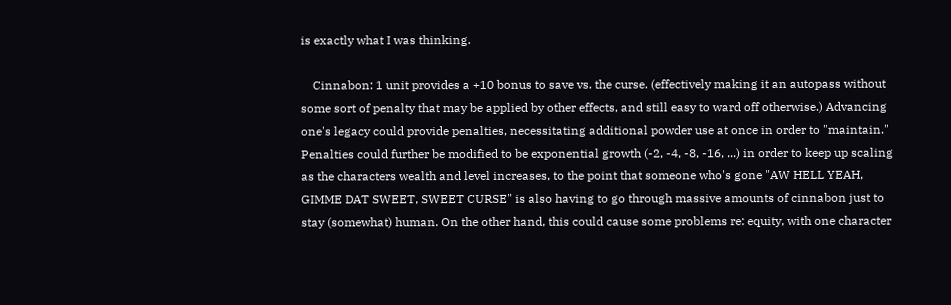is exactly what I was thinking.

    Cinnabon: 1 unit provides a +10 bonus to save vs. the curse. (effectively making it an autopass without some sort of penalty that may be applied by other effects, and still easy to ward off otherwise.) Advancing one's legacy could provide penalties, necessitating additional powder use at once in order to "maintain." Penalties could further be modified to be exponential growth (-2, -4, -8, -16, ...) in order to keep up scaling as the characters wealth and level increases, to the point that someone who's gone "AW HELL YEAH, GIMME DAT SWEET, SWEET CURSE" is also having to go through massive amounts of cinnabon just to stay (somewhat) human. On the other hand, this could cause some problems re: equity, with one character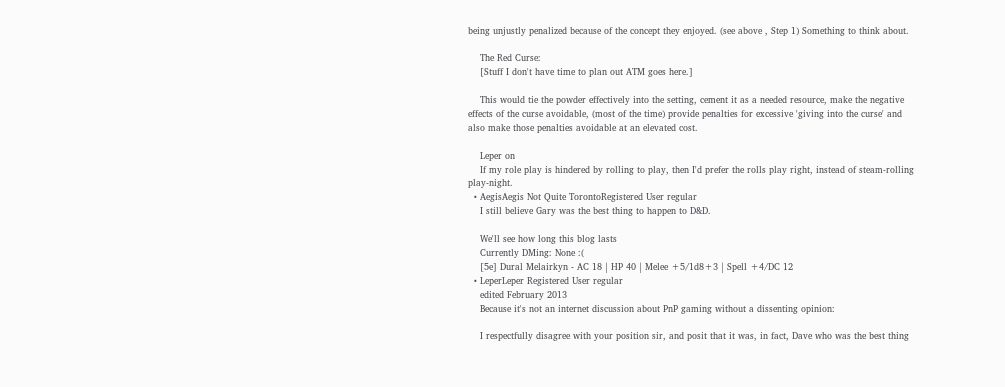being unjustly penalized because of the concept they enjoyed. (see above , Step 1) Something to think about.

    The Red Curse:
    [Stuff I don't have time to plan out ATM goes here.]

    This would tie the powder effectively into the setting, cement it as a needed resource, make the negative effects of the curse avoidable, (most of the time) provide penalties for excessive 'giving into the curse' and also make those penalties avoidable at an elevated cost.

    Leper on
    If my role play is hindered by rolling to play, then I'd prefer the rolls play right, instead of steam-rolling play-night.
  • AegisAegis Not Quite TorontoRegistered User regular
    I still believe Gary was the best thing to happen to D&D.

    We'll see how long this blog lasts
    Currently DMing: None :(
    [5e] Dural Melairkyn - AC 18 | HP 40 | Melee +5/1d8+3 | Spell +4/DC 12
  • LeperLeper Registered User regular
    edited February 2013
    Because it's not an internet discussion about PnP gaming without a dissenting opinion:

    I respectfully disagree with your position sir, and posit that it was, in fact, Dave who was the best thing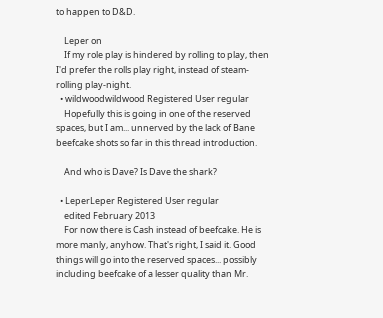to happen to D&D.

    Leper on
    If my role play is hindered by rolling to play, then I'd prefer the rolls play right, instead of steam-rolling play-night.
  • wildwoodwildwood Registered User regular
    Hopefully this is going in one of the reserved spaces, but I am... unnerved by the lack of Bane beefcake shots so far in this thread introduction.

    And who is Dave? Is Dave the shark?

  • LeperLeper Registered User regular
    edited February 2013
    For now there is Cash instead of beefcake. He is more manly, anyhow. That's right, I said it. Good things will go into the reserved spaces... possibly including beefcake of a lesser quality than Mr.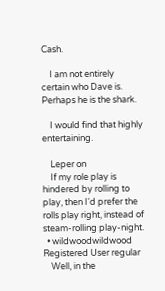Cash.

    I am not entirely certain who Dave is. Perhaps he is the shark.

    I would find that highly entertaining.

    Leper on
    If my role play is hindered by rolling to play, then I'd prefer the rolls play right, instead of steam-rolling play-night.
  • wildwoodwildwood Registered User regular
    Well, in the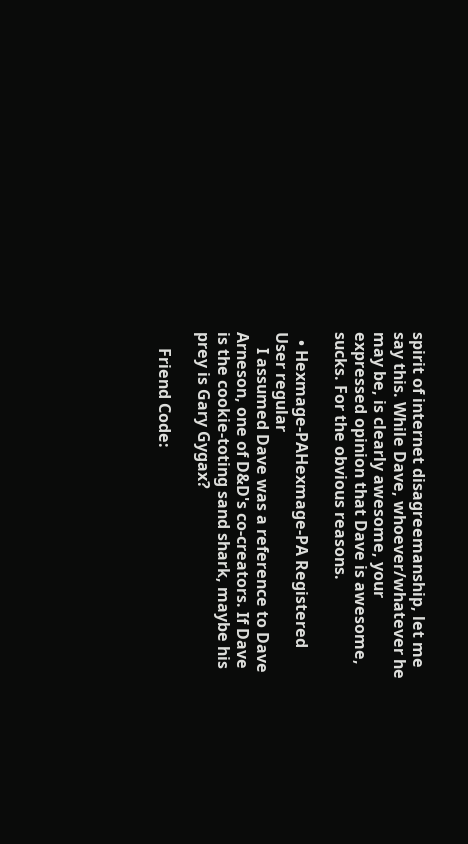spirit of internet disagreemanship, let me say this. While Dave, whoever/whatever he may be, is clearly awesome, your expressed opinion that Dave is awesome, sucks. For the obvious reasons.

  • Hexmage-PAHexmage-PA Registered User regular
    I assumed Dave was a reference to Dave Arneson, one of D&D's co-creators. If Dave is the cookie-toting sand shark, maybe his prey is Gary Gygax?

    Friend Code: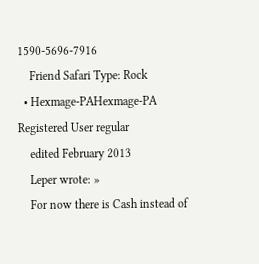1590-5696-7916
    Friend Safari Type: Rock
  • Hexmage-PAHexmage-PA Registered User regular
    edited February 2013
    Leper wrote: »
    For now there is Cash instead of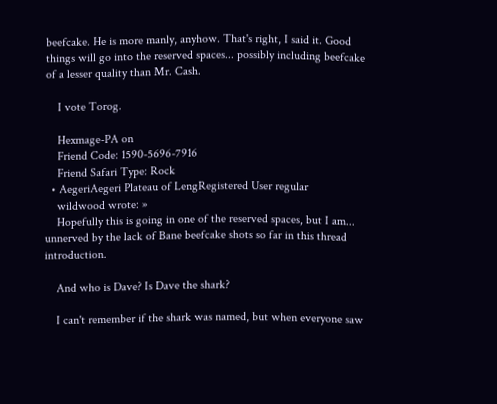beefcake. He is more manly, anyhow. That's right, I said it. Good things will go into the reserved spaces... possibly including beefcake of a lesser quality than Mr. Cash.

    I vote Torog.

    Hexmage-PA on
    Friend Code: 1590-5696-7916
    Friend Safari Type: Rock
  • AegeriAegeri Plateau of LengRegistered User regular
    wildwood wrote: »
    Hopefully this is going in one of the reserved spaces, but I am... unnerved by the lack of Bane beefcake shots so far in this thread introduction.

    And who is Dave? Is Dave the shark?

    I can't remember if the shark was named, but when everyone saw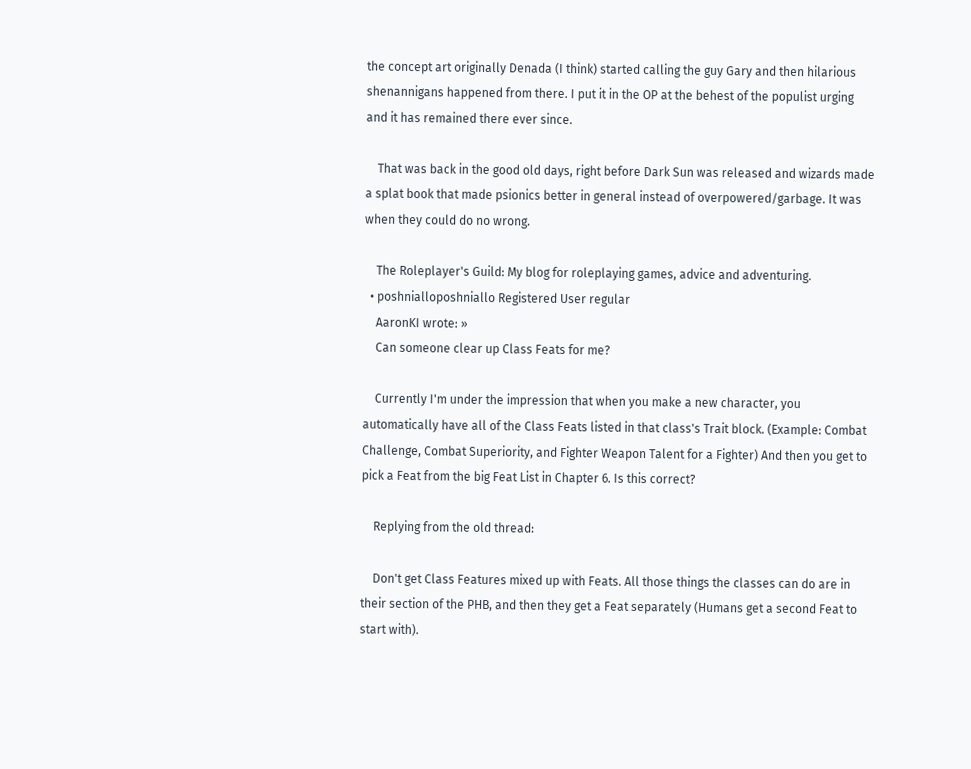the concept art originally Denada (I think) started calling the guy Gary and then hilarious shenannigans happened from there. I put it in the OP at the behest of the populist urging and it has remained there ever since.

    That was back in the good old days, right before Dark Sun was released and wizards made a splat book that made psionics better in general instead of overpowered/garbage. It was when they could do no wrong.

    The Roleplayer's Guild: My blog for roleplaying games, advice and adventuring.
  • poshnialloposhniallo Registered User regular
    AaronKI wrote: »
    Can someone clear up Class Feats for me?

    Currently I'm under the impression that when you make a new character, you automatically have all of the Class Feats listed in that class's Trait block. (Example: Combat Challenge, Combat Superiority, and Fighter Weapon Talent for a Fighter) And then you get to pick a Feat from the big Feat List in Chapter 6. Is this correct?

    Replying from the old thread:

    Don't get Class Features mixed up with Feats. All those things the classes can do are in their section of the PHB, and then they get a Feat separately (Humans get a second Feat to start with).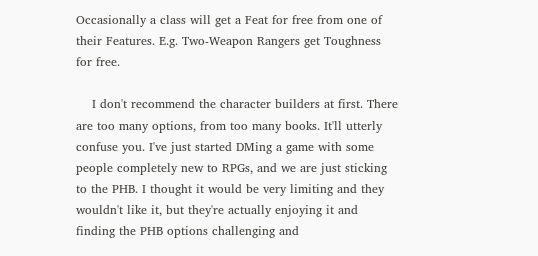Occasionally a class will get a Feat for free from one of their Features. E.g. Two-Weapon Rangers get Toughness for free.

    I don't recommend the character builders at first. There are too many options, from too many books. It'll utterly confuse you. I've just started DMing a game with some people completely new to RPGs, and we are just sticking to the PHB. I thought it would be very limiting and they wouldn't like it, but they're actually enjoying it and finding the PHB options challenging and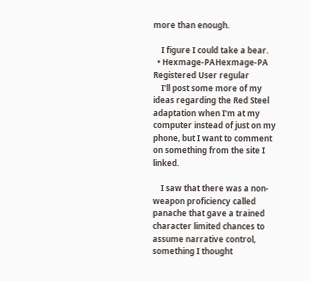more than enough.

    I figure I could take a bear.
  • Hexmage-PAHexmage-PA Registered User regular
    I'll post some more of my ideas regarding the Red Steel adaptation when I'm at my computer instead of just on my phone, but I want to comment on something from the site I linked.

    I saw that there was a non-weapon proficiency called panache that gave a trained character limited chances to assume narrative control, something I thought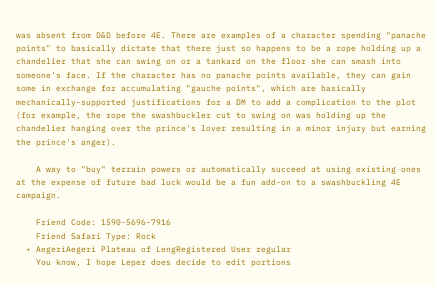was absent from D&D before 4E. There are examples of a character spending "panache points" to basically dictate that there just so happens to be a rope holding up a chandelier that she can swing on or a tankard on the floor she can smash into someone's face. If the character has no panache points available, they can gain some in exchange for accumulating "gauche points", which are basically mechanically-supported justifications for a DM to add a complication to the plot (for example, the rope the swashbuckler cut to swing on was holding up the chandelier hanging over the prince's lover resulting in a minor injury but earning the prince's anger).

    A way to "buy" terrain powers or automatically succeed at using existing ones at the expense of future bad luck would be a fun add-on to a swashbuckling 4E campaign.

    Friend Code: 1590-5696-7916
    Friend Safari Type: Rock
  • AegeriAegeri Plateau of LengRegistered User regular
    You know, I hope Leper does decide to edit portions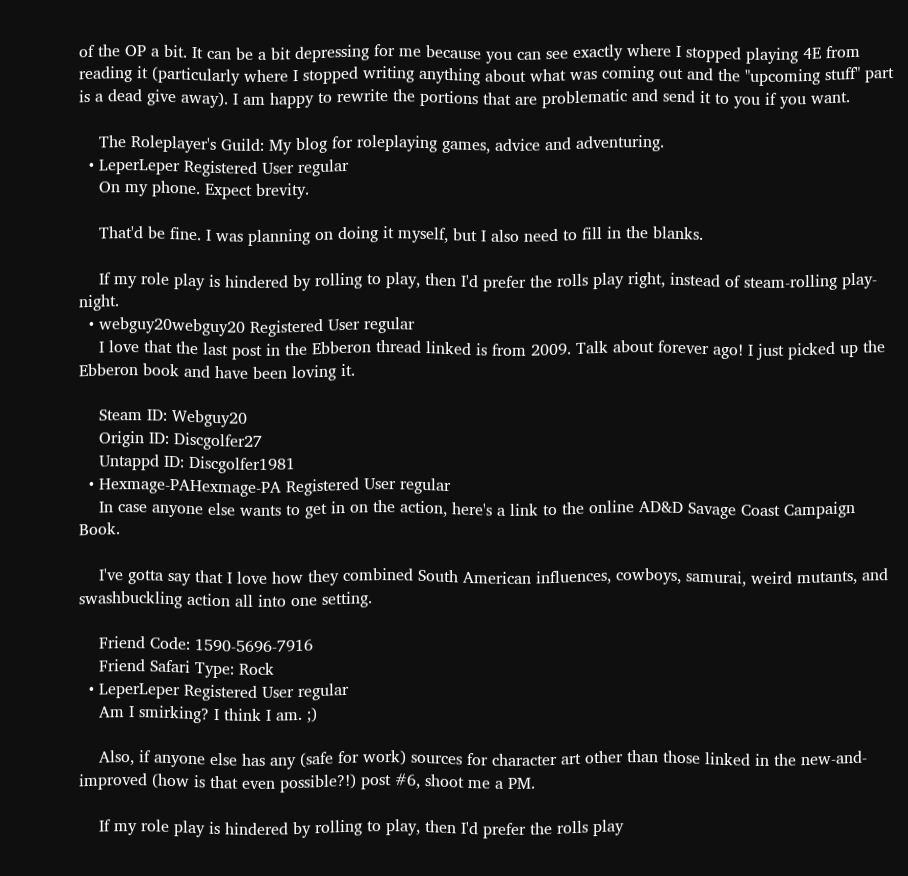of the OP a bit. It can be a bit depressing for me because you can see exactly where I stopped playing 4E from reading it (particularly where I stopped writing anything about what was coming out and the "upcoming stuff" part is a dead give away). I am happy to rewrite the portions that are problematic and send it to you if you want.

    The Roleplayer's Guild: My blog for roleplaying games, advice and adventuring.
  • LeperLeper Registered User regular
    On my phone. Expect brevity.

    That'd be fine. I was planning on doing it myself, but I also need to fill in the blanks.

    If my role play is hindered by rolling to play, then I'd prefer the rolls play right, instead of steam-rolling play-night.
  • webguy20webguy20 Registered User regular
    I love that the last post in the Ebberon thread linked is from 2009. Talk about forever ago! I just picked up the Ebberon book and have been loving it.

    Steam ID: Webguy20
    Origin ID: Discgolfer27
    Untappd ID: Discgolfer1981
  • Hexmage-PAHexmage-PA Registered User regular
    In case anyone else wants to get in on the action, here's a link to the online AD&D Savage Coast Campaign Book.

    I've gotta say that I love how they combined South American influences, cowboys, samurai, weird mutants, and swashbuckling action all into one setting.

    Friend Code: 1590-5696-7916
    Friend Safari Type: Rock
  • LeperLeper Registered User regular
    Am I smirking? I think I am. ;)

    Also, if anyone else has any (safe for work) sources for character art other than those linked in the new-and-improved (how is that even possible?!) post #6, shoot me a PM.

    If my role play is hindered by rolling to play, then I'd prefer the rolls play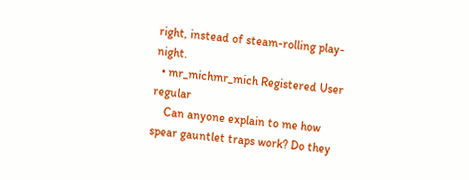right, instead of steam-rolling play-night.
  • mr_michmr_mich Registered User regular
    Can anyone explain to me how spear gauntlet traps work? Do they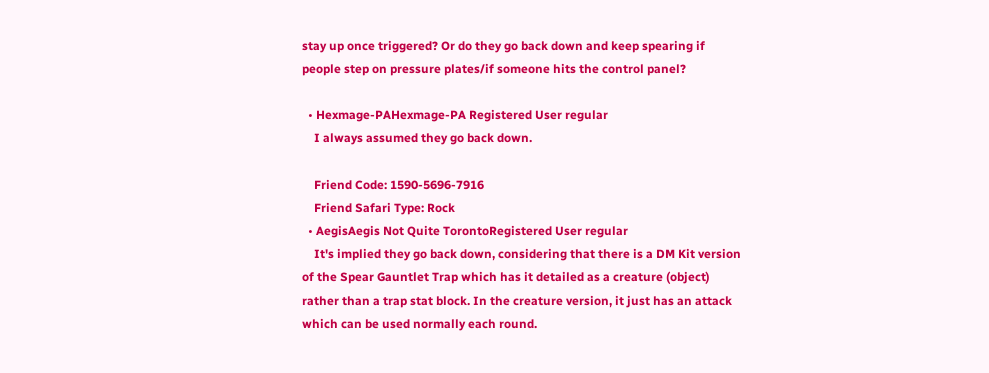stay up once triggered? Or do they go back down and keep spearing if people step on pressure plates/if someone hits the control panel?

  • Hexmage-PAHexmage-PA Registered User regular
    I always assumed they go back down.

    Friend Code: 1590-5696-7916
    Friend Safari Type: Rock
  • AegisAegis Not Quite TorontoRegistered User regular
    It's implied they go back down, considering that there is a DM Kit version of the Spear Gauntlet Trap which has it detailed as a creature (object) rather than a trap stat block. In the creature version, it just has an attack which can be used normally each round.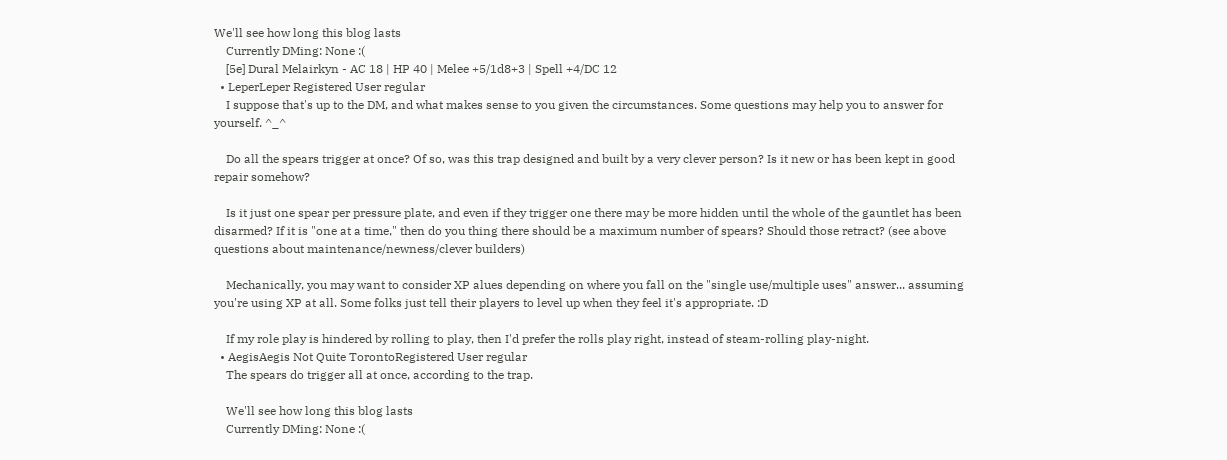We'll see how long this blog lasts
    Currently DMing: None :(
    [5e] Dural Melairkyn - AC 18 | HP 40 | Melee +5/1d8+3 | Spell +4/DC 12
  • LeperLeper Registered User regular
    I suppose that's up to the DM, and what makes sense to you given the circumstances. Some questions may help you to answer for yourself. ^_^

    Do all the spears trigger at once? Of so, was this trap designed and built by a very clever person? Is it new or has been kept in good repair somehow?

    Is it just one spear per pressure plate, and even if they trigger one there may be more hidden until the whole of the gauntlet has been disarmed? If it is "one at a time," then do you thing there should be a maximum number of spears? Should those retract? (see above questions about maintenance/newness/clever builders)

    Mechanically, you may want to consider XP alues depending on where you fall on the "single use/multiple uses" answer... assuming you're using XP at all. Some folks just tell their players to level up when they feel it's appropriate. :D

    If my role play is hindered by rolling to play, then I'd prefer the rolls play right, instead of steam-rolling play-night.
  • AegisAegis Not Quite TorontoRegistered User regular
    The spears do trigger all at once, according to the trap.

    We'll see how long this blog lasts
    Currently DMing: None :(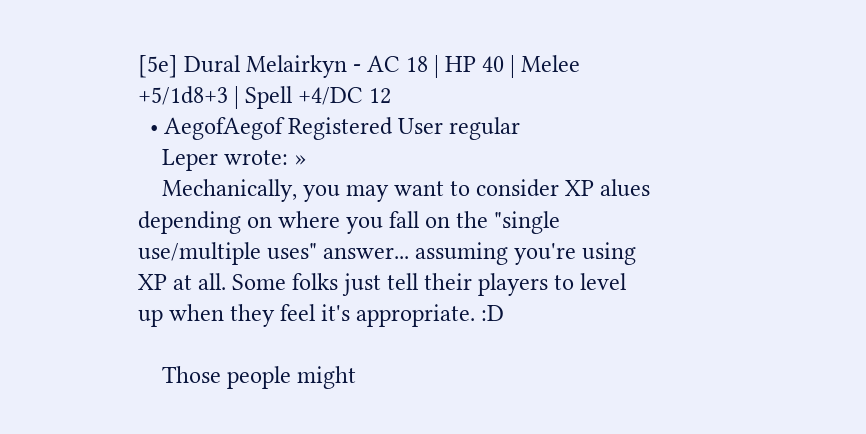[5e] Dural Melairkyn - AC 18 | HP 40 | Melee +5/1d8+3 | Spell +4/DC 12
  • AegofAegof Registered User regular
    Leper wrote: »
    Mechanically, you may want to consider XP alues depending on where you fall on the "single use/multiple uses" answer... assuming you're using XP at all. Some folks just tell their players to level up when they feel it's appropriate. :D

    Those people might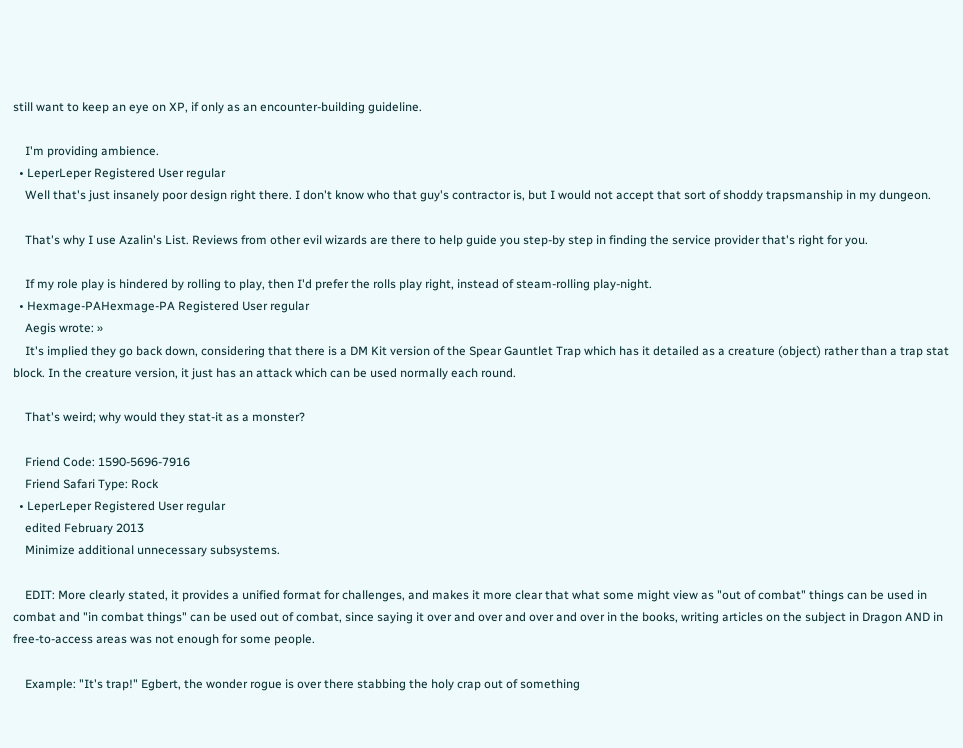still want to keep an eye on XP, if only as an encounter-building guideline.

    I'm providing ambience.
  • LeperLeper Registered User regular
    Well that's just insanely poor design right there. I don't know who that guy's contractor is, but I would not accept that sort of shoddy trapsmanship in my dungeon.

    That's why I use Azalin's List. Reviews from other evil wizards are there to help guide you step-by step in finding the service provider that's right for you.

    If my role play is hindered by rolling to play, then I'd prefer the rolls play right, instead of steam-rolling play-night.
  • Hexmage-PAHexmage-PA Registered User regular
    Aegis wrote: »
    It's implied they go back down, considering that there is a DM Kit version of the Spear Gauntlet Trap which has it detailed as a creature (object) rather than a trap stat block. In the creature version, it just has an attack which can be used normally each round.

    That's weird; why would they stat-it as a monster?

    Friend Code: 1590-5696-7916
    Friend Safari Type: Rock
  • LeperLeper Registered User regular
    edited February 2013
    Minimize additional unnecessary subsystems.

    EDIT: More clearly stated, it provides a unified format for challenges, and makes it more clear that what some might view as "out of combat" things can be used in combat and "in combat things" can be used out of combat, since saying it over and over and over and over in the books, writing articles on the subject in Dragon AND in free-to-access areas was not enough for some people.

    Example: "It's trap!" Egbert, the wonder rogue is over there stabbing the holy crap out of something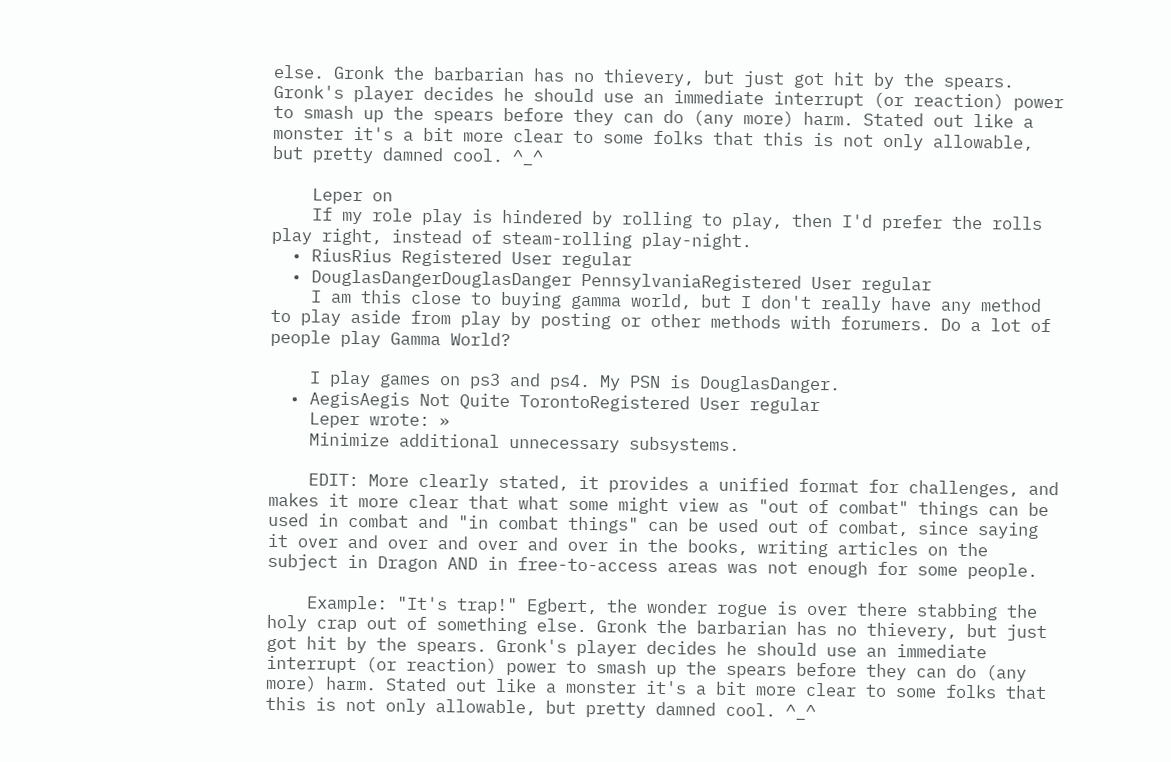else. Gronk the barbarian has no thievery, but just got hit by the spears. Gronk's player decides he should use an immediate interrupt (or reaction) power to smash up the spears before they can do (any more) harm. Stated out like a monster it's a bit more clear to some folks that this is not only allowable, but pretty damned cool. ^_^

    Leper on
    If my role play is hindered by rolling to play, then I'd prefer the rolls play right, instead of steam-rolling play-night.
  • RiusRius Registered User regular
  • DouglasDangerDouglasDanger PennsylvaniaRegistered User regular
    I am this close to buying gamma world, but I don't really have any method to play aside from play by posting or other methods with forumers. Do a lot of people play Gamma World?

    I play games on ps3 and ps4. My PSN is DouglasDanger.
  • AegisAegis Not Quite TorontoRegistered User regular
    Leper wrote: »
    Minimize additional unnecessary subsystems.

    EDIT: More clearly stated, it provides a unified format for challenges, and makes it more clear that what some might view as "out of combat" things can be used in combat and "in combat things" can be used out of combat, since saying it over and over and over and over in the books, writing articles on the subject in Dragon AND in free-to-access areas was not enough for some people.

    Example: "It's trap!" Egbert, the wonder rogue is over there stabbing the holy crap out of something else. Gronk the barbarian has no thievery, but just got hit by the spears. Gronk's player decides he should use an immediate interrupt (or reaction) power to smash up the spears before they can do (any more) harm. Stated out like a monster it's a bit more clear to some folks that this is not only allowable, but pretty damned cool. ^_^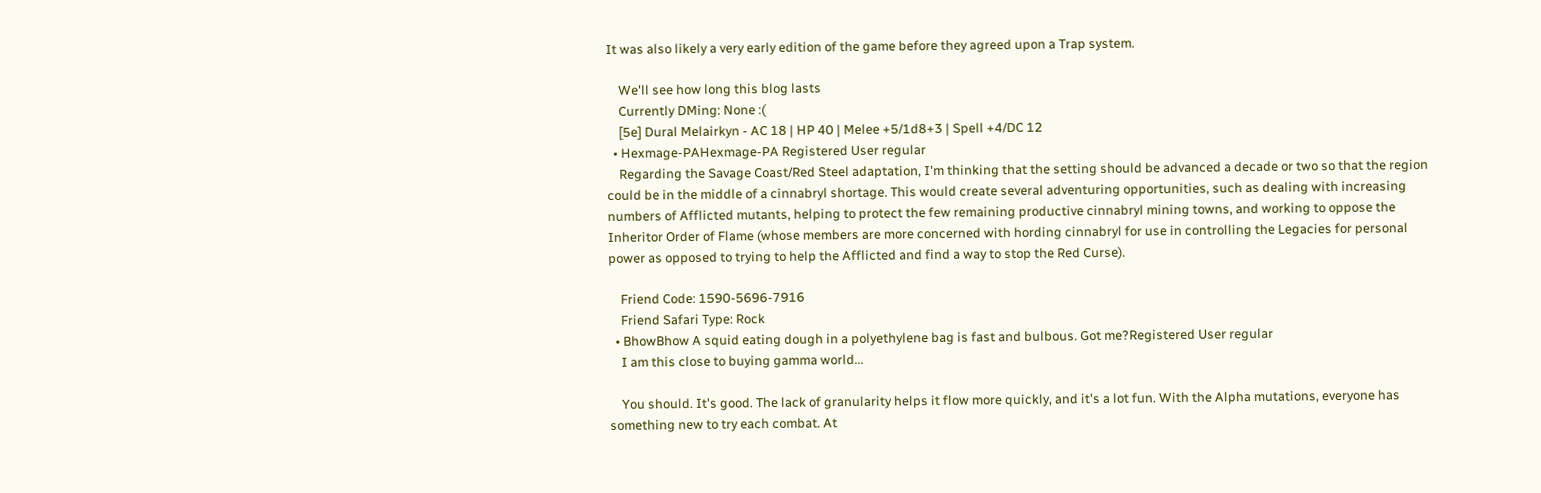It was also likely a very early edition of the game before they agreed upon a Trap system.

    We'll see how long this blog lasts
    Currently DMing: None :(
    [5e] Dural Melairkyn - AC 18 | HP 40 | Melee +5/1d8+3 | Spell +4/DC 12
  • Hexmage-PAHexmage-PA Registered User regular
    Regarding the Savage Coast/Red Steel adaptation, I'm thinking that the setting should be advanced a decade or two so that the region could be in the middle of a cinnabryl shortage. This would create several adventuring opportunities, such as dealing with increasing numbers of Afflicted mutants, helping to protect the few remaining productive cinnabryl mining towns, and working to oppose the Inheritor Order of Flame (whose members are more concerned with hording cinnabryl for use in controlling the Legacies for personal power as opposed to trying to help the Afflicted and find a way to stop the Red Curse).

    Friend Code: 1590-5696-7916
    Friend Safari Type: Rock
  • BhowBhow A squid eating dough in a polyethylene bag is fast and bulbous. Got me?Registered User regular
    I am this close to buying gamma world...

    You should. It's good. The lack of granularity helps it flow more quickly, and it's a lot fun. With the Alpha mutations, everyone has something new to try each combat. At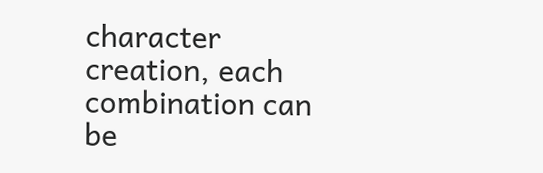character creation, each combination can be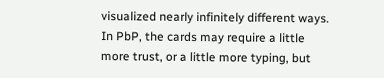visualized nearly infinitely different ways. In PbP, the cards may require a little more trust, or a little more typing, but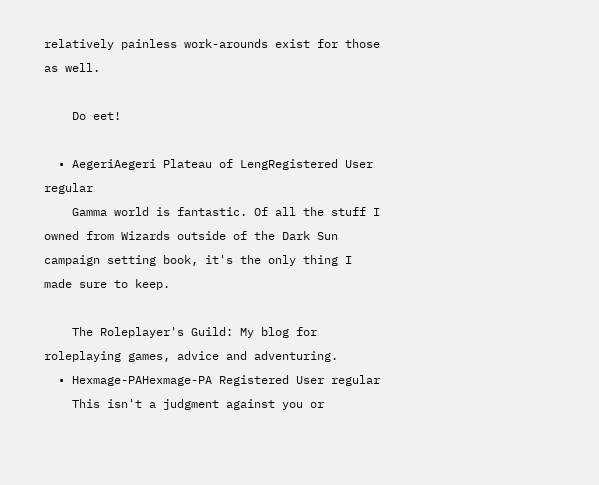relatively painless work-arounds exist for those as well.

    Do eet!

  • AegeriAegeri Plateau of LengRegistered User regular
    Gamma world is fantastic. Of all the stuff I owned from Wizards outside of the Dark Sun campaign setting book, it's the only thing I made sure to keep.

    The Roleplayer's Guild: My blog for roleplaying games, advice and adventuring.
  • Hexmage-PAHexmage-PA Registered User regular
    This isn't a judgment against you or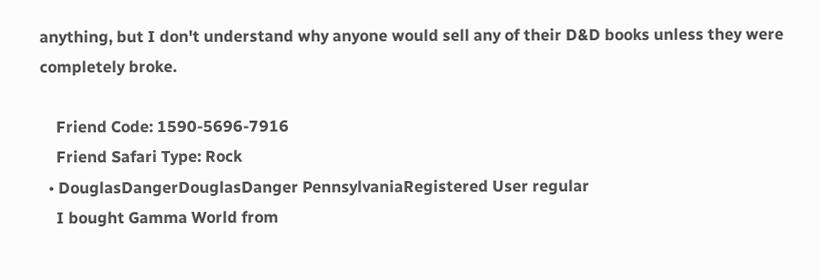anything, but I don't understand why anyone would sell any of their D&D books unless they were completely broke.

    Friend Code: 1590-5696-7916
    Friend Safari Type: Rock
  • DouglasDangerDouglasDanger PennsylvaniaRegistered User regular
    I bought Gamma World from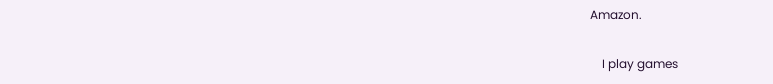Amazon.

    I play games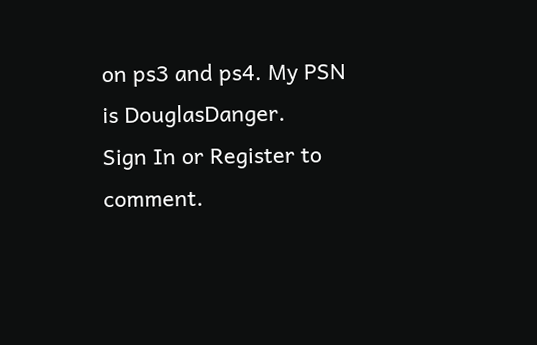on ps3 and ps4. My PSN is DouglasDanger.
Sign In or Register to comment.